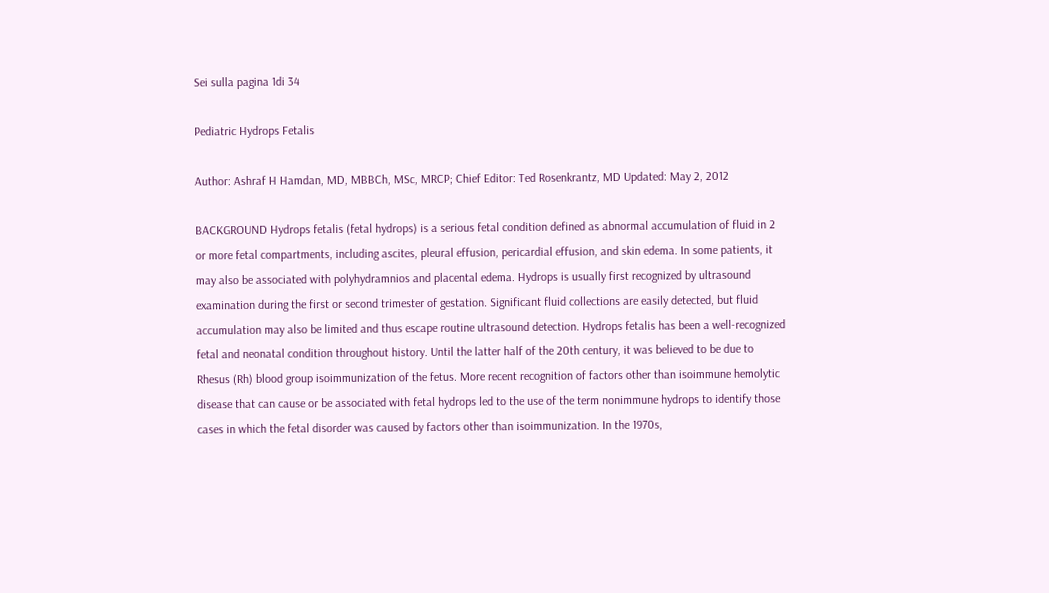Sei sulla pagina 1di 34

Pediatric Hydrops Fetalis

Author: Ashraf H Hamdan, MD, MBBCh, MSc, MRCP; Chief Editor: Ted Rosenkrantz, MD Updated: May 2, 2012

BACKGROUND Hydrops fetalis (fetal hydrops) is a serious fetal condition defined as abnormal accumulation of fluid in 2 or more fetal compartments, including ascites, pleural effusion, pericardial effusion, and skin edema. In some patients, it may also be associated with polyhydramnios and placental edema. Hydrops is usually first recognized by ultrasound examination during the first or second trimester of gestation. Significant fluid collections are easily detected, but fluid accumulation may also be limited and thus escape routine ultrasound detection. Hydrops fetalis has been a well-recognized fetal and neonatal condition throughout history. Until the latter half of the 20th century, it was believed to be due to Rhesus (Rh) blood group isoimmunization of the fetus. More recent recognition of factors other than isoimmune hemolytic disease that can cause or be associated with fetal hydrops led to the use of the term nonimmune hydrops to identify those cases in which the fetal disorder was caused by factors other than isoimmunization. In the 1970s,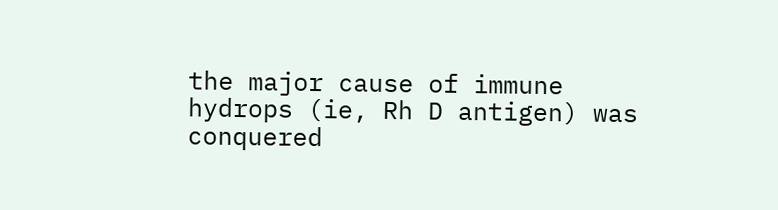the major cause of immune hydrops (ie, Rh D antigen) was conquered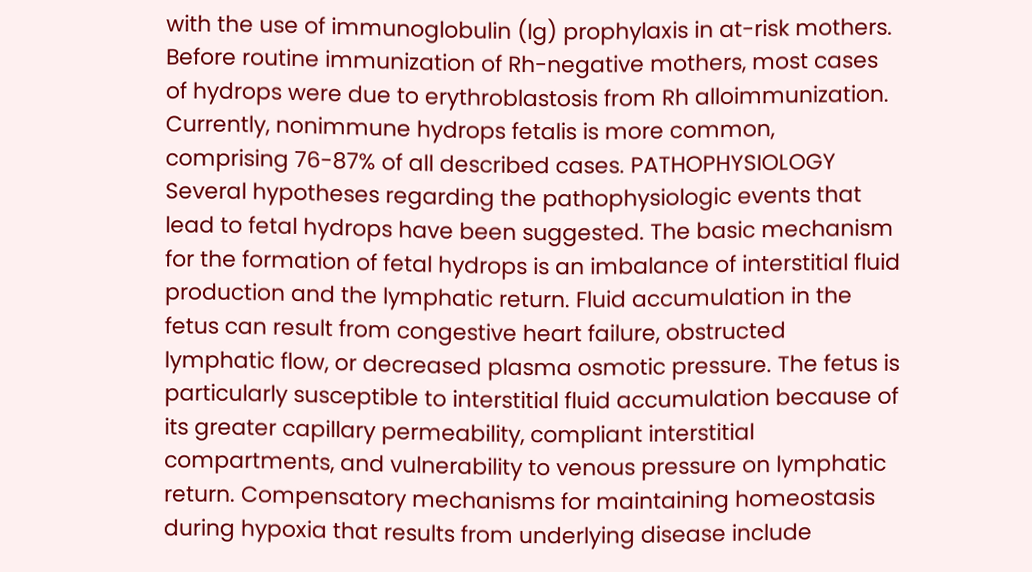with the use of immunoglobulin (Ig) prophylaxis in at-risk mothers. Before routine immunization of Rh-negative mothers, most cases of hydrops were due to erythroblastosis from Rh alloimmunization. Currently, nonimmune hydrops fetalis is more common, comprising 76-87% of all described cases. PATHOPHYSIOLOGY Several hypotheses regarding the pathophysiologic events that lead to fetal hydrops have been suggested. The basic mechanism for the formation of fetal hydrops is an imbalance of interstitial fluid production and the lymphatic return. Fluid accumulation in the fetus can result from congestive heart failure, obstructed lymphatic flow, or decreased plasma osmotic pressure. The fetus is particularly susceptible to interstitial fluid accumulation because of its greater capillary permeability, compliant interstitial compartments, and vulnerability to venous pressure on lymphatic return. Compensatory mechanisms for maintaining homeostasis during hypoxia that results from underlying disease include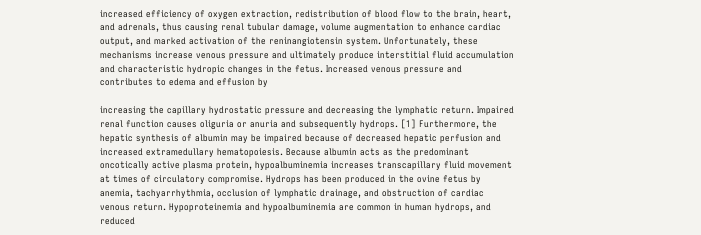increased efficiency of oxygen extraction, redistribution of blood flow to the brain, heart, and adrenals, thus causing renal tubular damage, volume augmentation to enhance cardiac output, and marked activation of the reninangiotensin system. Unfortunately, these mechanisms increase venous pressure and ultimately produce interstitial fluid accumulation and characteristic hydropic changes in the fetus. Increased venous pressure and contributes to edema and effusion by

increasing the capillary hydrostatic pressure and decreasing the lymphatic return. Impaired renal function causes oliguria or anuria and subsequently hydrops. [1] Furthermore, the hepatic synthesis of albumin may be impaired because of decreased hepatic perfusion and increased extramedullary hematopoiesis. Because albumin acts as the predominant oncotically active plasma protein, hypoalbuminemia increases transcapillary fluid movement at times of circulatory compromise. Hydrops has been produced in the ovine fetus by anemia, tachyarrhythmia, occlusion of lymphatic drainage, and obstruction of cardiac venous return. Hypoproteinemia and hypoalbuminemia are common in human hydrops, and reduced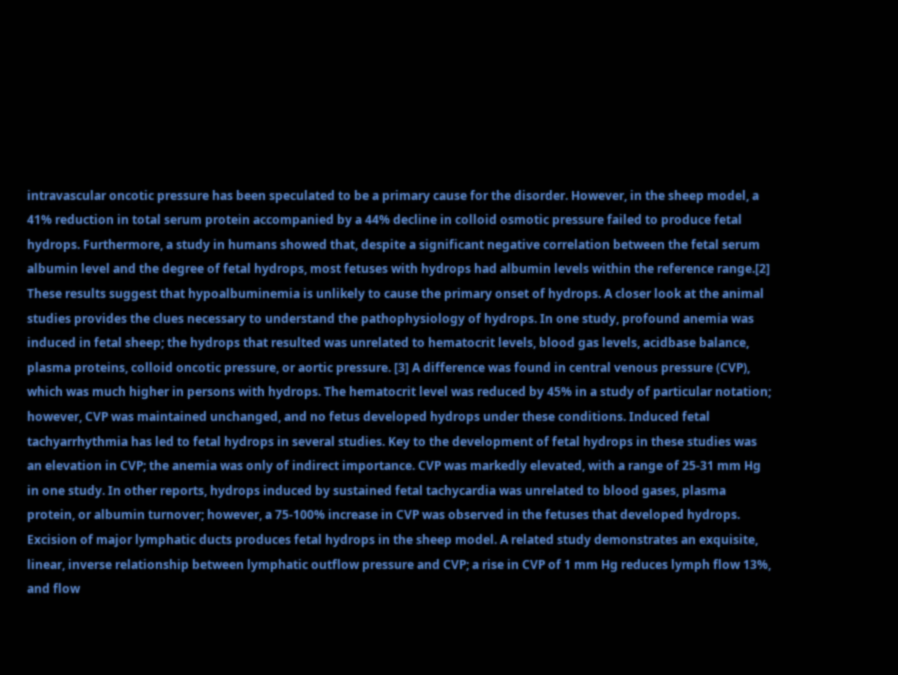intravascular oncotic pressure has been speculated to be a primary cause for the disorder. However, in the sheep model, a 41% reduction in total serum protein accompanied by a 44% decline in colloid osmotic pressure failed to produce fetal hydrops. Furthermore, a study in humans showed that, despite a significant negative correlation between the fetal serum albumin level and the degree of fetal hydrops, most fetuses with hydrops had albumin levels within the reference range.[2] These results suggest that hypoalbuminemia is unlikely to cause the primary onset of hydrops. A closer look at the animal studies provides the clues necessary to understand the pathophysiology of hydrops. In one study, profound anemia was induced in fetal sheep; the hydrops that resulted was unrelated to hematocrit levels, blood gas levels, acidbase balance, plasma proteins, colloid oncotic pressure, or aortic pressure. [3] A difference was found in central venous pressure (CVP), which was much higher in persons with hydrops. The hematocrit level was reduced by 45% in a study of particular notation; however, CVP was maintained unchanged, and no fetus developed hydrops under these conditions. Induced fetal tachyarrhythmia has led to fetal hydrops in several studies. Key to the development of fetal hydrops in these studies was an elevation in CVP; the anemia was only of indirect importance. CVP was markedly elevated, with a range of 25-31 mm Hg in one study. In other reports, hydrops induced by sustained fetal tachycardia was unrelated to blood gases, plasma protein, or albumin turnover; however, a 75-100% increase in CVP was observed in the fetuses that developed hydrops. Excision of major lymphatic ducts produces fetal hydrops in the sheep model. A related study demonstrates an exquisite, linear, inverse relationship between lymphatic outflow pressure and CVP; a rise in CVP of 1 mm Hg reduces lymph flow 13%, and flow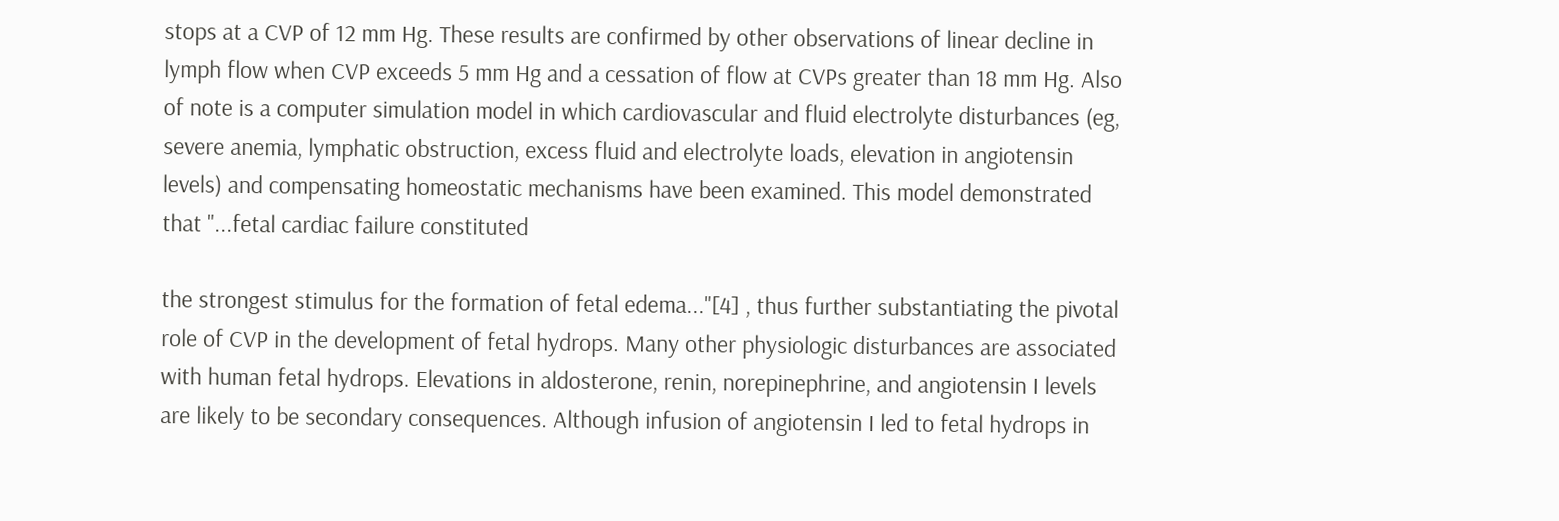stops at a CVP of 12 mm Hg. These results are confirmed by other observations of linear decline in lymph flow when CVP exceeds 5 mm Hg and a cessation of flow at CVPs greater than 18 mm Hg. Also of note is a computer simulation model in which cardiovascular and fluid electrolyte disturbances (eg, severe anemia, lymphatic obstruction, excess fluid and electrolyte loads, elevation in angiotensin levels) and compensating homeostatic mechanisms have been examined. This model demonstrated that "...fetal cardiac failure constituted

the strongest stimulus for the formation of fetal edema..."[4] , thus further substantiating the pivotal role of CVP in the development of fetal hydrops. Many other physiologic disturbances are associated with human fetal hydrops. Elevations in aldosterone, renin, norepinephrine, and angiotensin I levels are likely to be secondary consequences. Although infusion of angiotensin I led to fetal hydrops in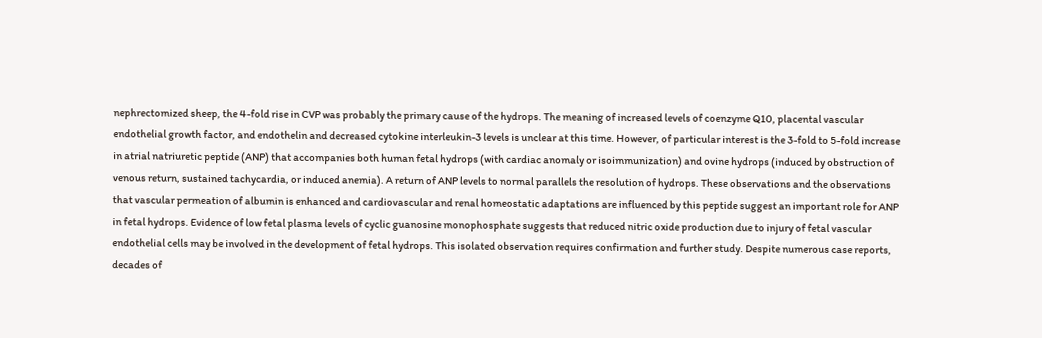nephrectomized sheep, the 4-fold rise in CVP was probably the primary cause of the hydrops. The meaning of increased levels of coenzyme Q10, placental vascular endothelial growth factor, and endothelin and decreased cytokine interleukin-3 levels is unclear at this time. However, of particular interest is the 3-fold to 5-fold increase in atrial natriuretic peptide (ANP) that accompanies both human fetal hydrops (with cardiac anomaly or isoimmunization) and ovine hydrops (induced by obstruction of venous return, sustained tachycardia, or induced anemia). A return of ANP levels to normal parallels the resolution of hydrops. These observations and the observations that vascular permeation of albumin is enhanced and cardiovascular and renal homeostatic adaptations are influenced by this peptide suggest an important role for ANP in fetal hydrops. Evidence of low fetal plasma levels of cyclic guanosine monophosphate suggests that reduced nitric oxide production due to injury of fetal vascular endothelial cells may be involved in the development of fetal hydrops. This isolated observation requires confirmation and further study. Despite numerous case reports, decades of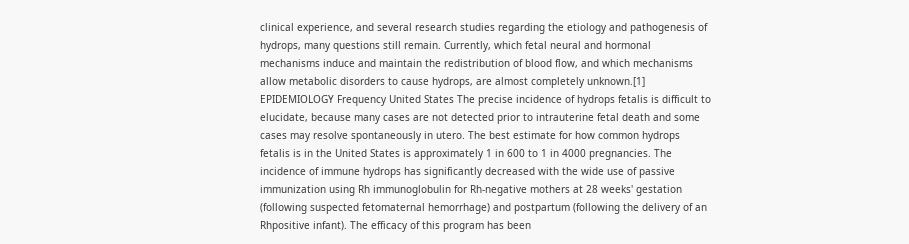clinical experience, and several research studies regarding the etiology and pathogenesis of hydrops, many questions still remain. Currently, which fetal neural and hormonal mechanisms induce and maintain the redistribution of blood flow, and which mechanisms allow metabolic disorders to cause hydrops, are almost completely unknown.[1] EPIDEMIOLOGY Frequency United States The precise incidence of hydrops fetalis is difficult to elucidate, because many cases are not detected prior to intrauterine fetal death and some cases may resolve spontaneously in utero. The best estimate for how common hydrops fetalis is in the United States is approximately 1 in 600 to 1 in 4000 pregnancies. The incidence of immune hydrops has significantly decreased with the wide use of passive immunization using Rh immunoglobulin for Rh-negative mothers at 28 weeks' gestation (following suspected fetomaternal hemorrhage) and postpartum (following the delivery of an Rhpositive infant). The efficacy of this program has been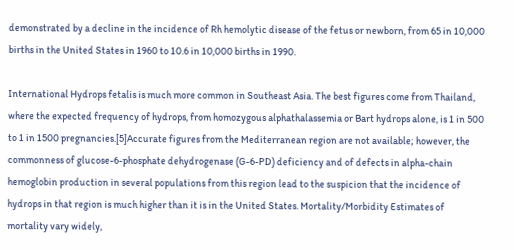demonstrated by a decline in the incidence of Rh hemolytic disease of the fetus or newborn, from 65 in 10,000 births in the United States in 1960 to 10.6 in 10,000 births in 1990.

International Hydrops fetalis is much more common in Southeast Asia. The best figures come from Thailand, where the expected frequency of hydrops, from homozygous alphathalassemia or Bart hydrops alone, is 1 in 500 to 1 in 1500 pregnancies.[5]Accurate figures from the Mediterranean region are not available; however, the commonness of glucose-6-phosphate dehydrogenase (G-6-PD) deficiency and of defects in alpha-chain hemoglobin production in several populations from this region lead to the suspicion that the incidence of hydrops in that region is much higher than it is in the United States. Mortality/Morbidity Estimates of mortality vary widely,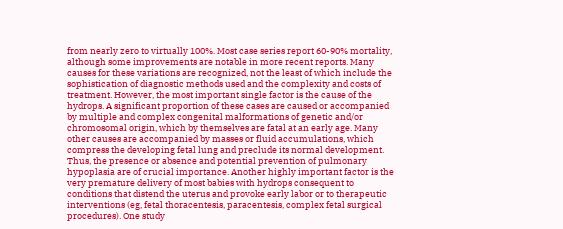from nearly zero to virtually 100%. Most case series report 60-90% mortality, although some improvements are notable in more recent reports. Many causes for these variations are recognized, not the least of which include the sophistication of diagnostic methods used and the complexity and costs of treatment. However, the most important single factor is the cause of the hydrops. A significant proportion of these cases are caused or accompanied by multiple and complex congenital malformations of genetic and/or chromosomal origin, which by themselves are fatal at an early age. Many other causes are accompanied by masses or fluid accumulations, which compress the developing fetal lung and preclude its normal development. Thus, the presence or absence and potential prevention of pulmonary hypoplasia are of crucial importance. Another highly important factor is the very premature delivery of most babies with hydrops consequent to conditions that distend the uterus and provoke early labor or to therapeutic interventions (eg, fetal thoracentesis, paracentesis, complex fetal surgical procedures). One study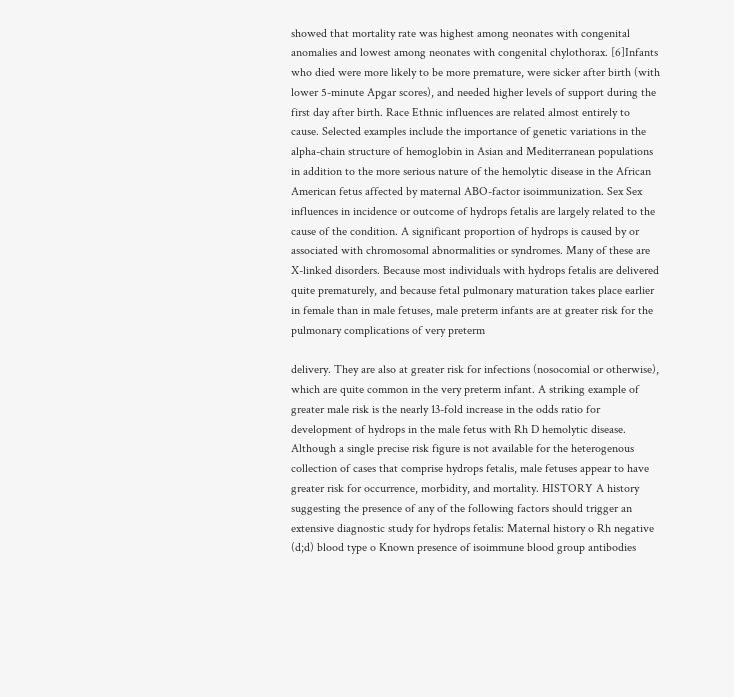showed that mortality rate was highest among neonates with congenital anomalies and lowest among neonates with congenital chylothorax. [6]Infants who died were more likely to be more premature, were sicker after birth (with lower 5-minute Apgar scores), and needed higher levels of support during the first day after birth. Race Ethnic influences are related almost entirely to cause. Selected examples include the importance of genetic variations in the alpha-chain structure of hemoglobin in Asian and Mediterranean populations in addition to the more serious nature of the hemolytic disease in the African American fetus affected by maternal ABO-factor isoimmunization. Sex Sex influences in incidence or outcome of hydrops fetalis are largely related to the cause of the condition. A significant proportion of hydrops is caused by or associated with chromosomal abnormalities or syndromes. Many of these are X-linked disorders. Because most individuals with hydrops fetalis are delivered quite prematurely, and because fetal pulmonary maturation takes place earlier in female than in male fetuses, male preterm infants are at greater risk for the pulmonary complications of very preterm

delivery. They are also at greater risk for infections (nosocomial or otherwise), which are quite common in the very preterm infant. A striking example of greater male risk is the nearly 13-fold increase in the odds ratio for development of hydrops in the male fetus with Rh D hemolytic disease. Although a single precise risk figure is not available for the heterogenous collection of cases that comprise hydrops fetalis, male fetuses appear to have greater risk for occurrence, morbidity, and mortality. HISTORY A history suggesting the presence of any of the following factors should trigger an extensive diagnostic study for hydrops fetalis: Maternal history o Rh negative (d;d) blood type o Known presence of isoimmune blood group antibodies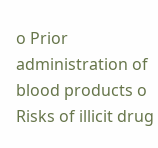o Prior administration of blood products o Risks of illicit drug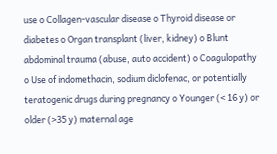use o Collagen-vascular disease o Thyroid disease or diabetes o Organ transplant (liver, kidney) o Blunt abdominal trauma (abuse, auto accident) o Coagulopathy o Use of indomethacin, sodium diclofenac, or potentially teratogenic drugs during pregnancy o Younger (< 16 y) or older (>35 y) maternal age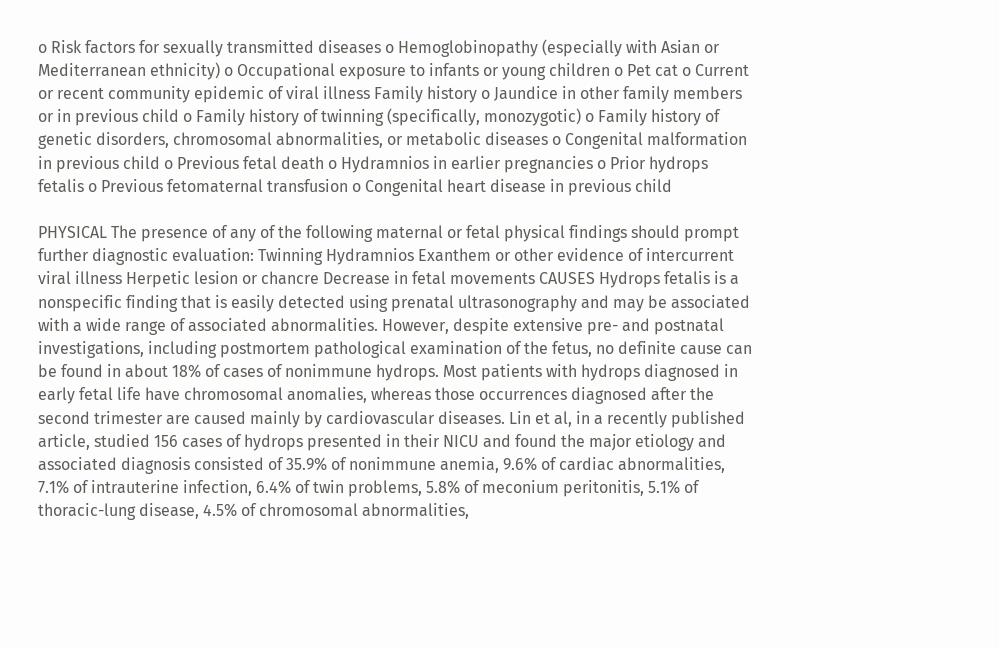o Risk factors for sexually transmitted diseases o Hemoglobinopathy (especially with Asian or Mediterranean ethnicity) o Occupational exposure to infants or young children o Pet cat o Current or recent community epidemic of viral illness Family history o Jaundice in other family members or in previous child o Family history of twinning (specifically, monozygotic) o Family history of genetic disorders, chromosomal abnormalities, or metabolic diseases o Congenital malformation in previous child o Previous fetal death o Hydramnios in earlier pregnancies o Prior hydrops fetalis o Previous fetomaternal transfusion o Congenital heart disease in previous child

PHYSICAL The presence of any of the following maternal or fetal physical findings should prompt further diagnostic evaluation: Twinning Hydramnios Exanthem or other evidence of intercurrent viral illness Herpetic lesion or chancre Decrease in fetal movements CAUSES Hydrops fetalis is a nonspecific finding that is easily detected using prenatal ultrasonography and may be associated with a wide range of associated abnormalities. However, despite extensive pre- and postnatal investigations, including postmortem pathological examination of the fetus, no definite cause can be found in about 18% of cases of nonimmune hydrops. Most patients with hydrops diagnosed in early fetal life have chromosomal anomalies, whereas those occurrences diagnosed after the second trimester are caused mainly by cardiovascular diseases. Lin et al, in a recently published article, studied 156 cases of hydrops presented in their NICU and found the major etiology and associated diagnosis consisted of 35.9% of nonimmune anemia, 9.6% of cardiac abnormalities, 7.1% of intrauterine infection, 6.4% of twin problems, 5.8% of meconium peritonitis, 5.1% of thoracic-lung disease, 4.5% of chromosomal abnormalities,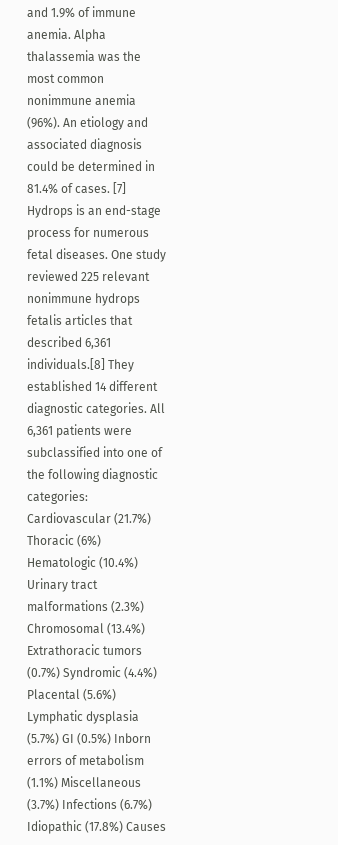and 1.9% of immune anemia. Alpha thalassemia was the most common nonimmune anemia (96%). An etiology and associated diagnosis could be determined in 81.4% of cases. [7] Hydrops is an end-stage process for numerous fetal diseases. One study reviewed 225 relevant nonimmune hydrops fetalis articles that described 6,361 individuals.[8] They established 14 different diagnostic categories. All 6,361 patients were subclassified into one of the following diagnostic categories: Cardiovascular (21.7%) Thoracic (6%) Hematologic (10.4%) Urinary tract malformations (2.3%) Chromosomal (13.4%) Extrathoracic tumors (0.7%) Syndromic (4.4%) Placental (5.6%) Lymphatic dysplasia (5.7%) GI (0.5%) Inborn errors of metabolism (1.1%) Miscellaneous (3.7%) Infections (6.7%) Idiopathic (17.8%) Causes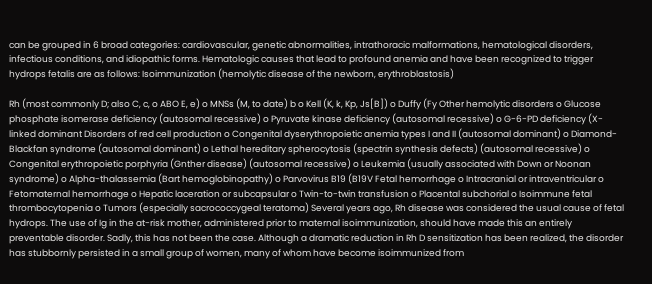can be grouped in 6 broad categories: cardiovascular, genetic abnormalities, intrathoracic malformations, hematological disorders, infectious conditions, and idiopathic forms. Hematologic causes that lead to profound anemia and have been recognized to trigger hydrops fetalis are as follows: Isoimmunization (hemolytic disease of the newborn, erythroblastosis)

Rh (most commonly D; also C, c, o ABO E, e) o MNSs (M, to date) b o Kell (K, k, Kp, Js[B]) o Duffy (Fy Other hemolytic disorders o Glucose phosphate isomerase deficiency (autosomal recessive) o Pyruvate kinase deficiency (autosomal recessive) o G-6-PD deficiency (X-linked dominant Disorders of red cell production o Congenital dyserythropoietic anemia types I and II (autosomal dominant) o Diamond-Blackfan syndrome (autosomal dominant) o Lethal hereditary spherocytosis (spectrin synthesis defects) (autosomal recessive) o Congenital erythropoietic porphyria (Gnther disease) (autosomal recessive) o Leukemia (usually associated with Down or Noonan syndrome) o Alpha-thalassemia (Bart hemoglobinopathy) o Parvovirus B19 (B19V Fetal hemorrhage o Intracranial or intraventricular o Fetomaternal hemorrhage o Hepatic laceration or subcapsular o Twin-to-twin transfusion o Placental subchorial o Isoimmune fetal thrombocytopenia o Tumors (especially sacrococcygeal teratoma) Several years ago, Rh disease was considered the usual cause of fetal hydrops. The use of Ig in the at-risk mother, administered prior to maternal isoimmunization, should have made this an entirely preventable disorder. Sadly, this has not been the case. Although a dramatic reduction in Rh D sensitization has been realized, the disorder has stubbornly persisted in a small group of women, many of whom have become isoimmunized from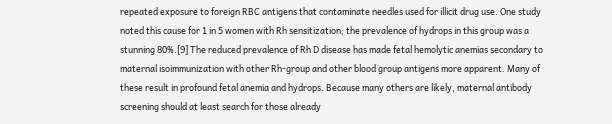repeated exposure to foreign RBC antigens that contaminate needles used for illicit drug use. One study noted this cause for 1 in 5 women with Rh sensitization; the prevalence of hydrops in this group was a stunning 80%.[9] The reduced prevalence of Rh D disease has made fetal hemolytic anemias secondary to maternal isoimmunization with other Rh-group and other blood group antigens more apparent. Many of these result in profound fetal anemia and hydrops. Because many others are likely, maternal antibody screening should at least search for those already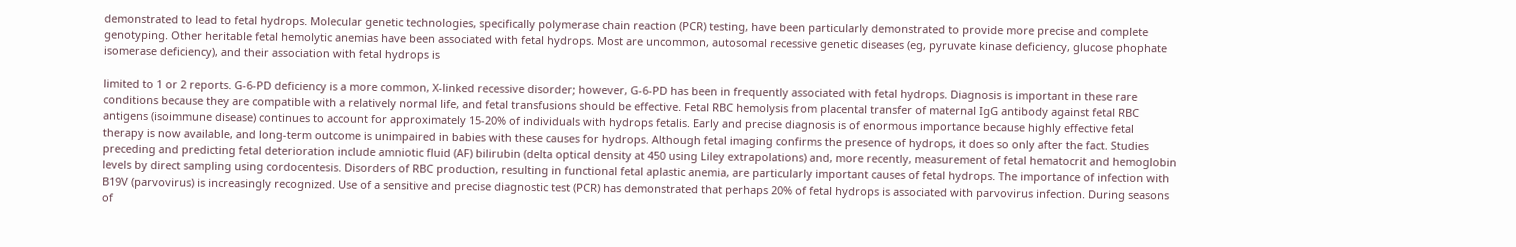demonstrated to lead to fetal hydrops. Molecular genetic technologies, specifically polymerase chain reaction (PCR) testing, have been particularly demonstrated to provide more precise and complete genotyping. Other heritable fetal hemolytic anemias have been associated with fetal hydrops. Most are uncommon, autosomal recessive genetic diseases (eg, pyruvate kinase deficiency, glucose phophate isomerase deficiency), and their association with fetal hydrops is

limited to 1 or 2 reports. G-6-PD deficiency is a more common, X-linked recessive disorder; however, G-6-PD has been in frequently associated with fetal hydrops. Diagnosis is important in these rare conditions because they are compatible with a relatively normal life, and fetal transfusions should be effective. Fetal RBC hemolysis from placental transfer of maternal IgG antibody against fetal RBC antigens (isoimmune disease) continues to account for approximately 15-20% of individuals with hydrops fetalis. Early and precise diagnosis is of enormous importance because highly effective fetal therapy is now available, and long-term outcome is unimpaired in babies with these causes for hydrops. Although fetal imaging confirms the presence of hydrops, it does so only after the fact. Studies preceding and predicting fetal deterioration include amniotic fluid (AF) bilirubin (delta optical density at 450 using Liley extrapolations) and, more recently, measurement of fetal hematocrit and hemoglobin levels by direct sampling using cordocentesis. Disorders of RBC production, resulting in functional fetal aplastic anemia, are particularly important causes of fetal hydrops. The importance of infection with B19V (parvovirus) is increasingly recognized. Use of a sensitive and precise diagnostic test (PCR) has demonstrated that perhaps 20% of fetal hydrops is associated with parvovirus infection. During seasons of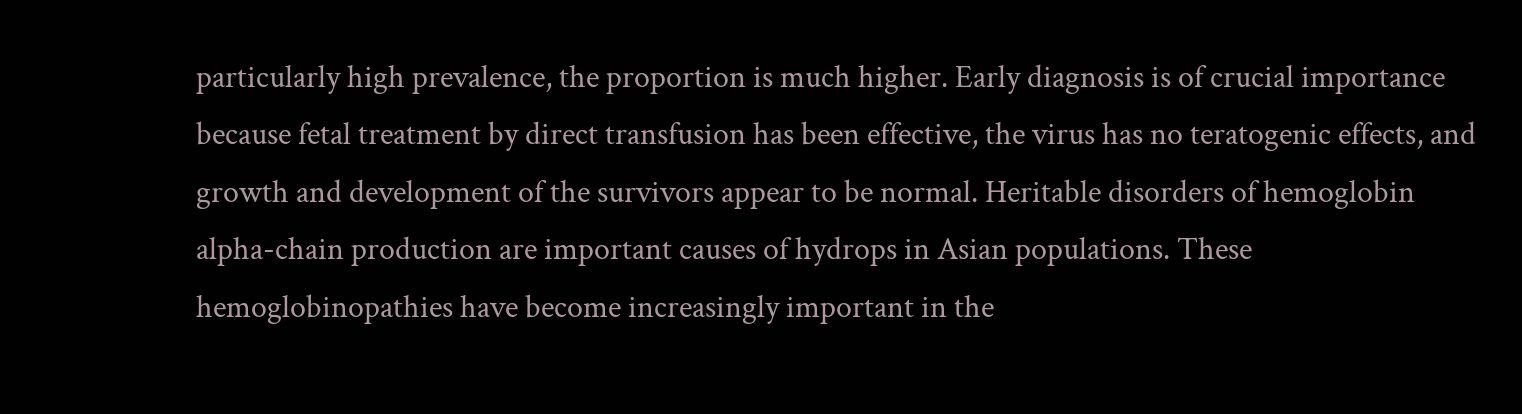particularly high prevalence, the proportion is much higher. Early diagnosis is of crucial importance because fetal treatment by direct transfusion has been effective, the virus has no teratogenic effects, and growth and development of the survivors appear to be normal. Heritable disorders of hemoglobin alpha-chain production are important causes of hydrops in Asian populations. These hemoglobinopathies have become increasingly important in the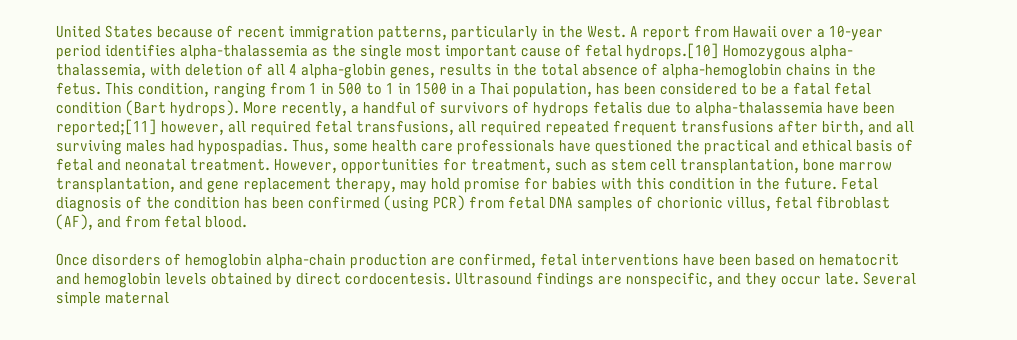United States because of recent immigration patterns, particularly in the West. A report from Hawaii over a 10-year period identifies alpha-thalassemia as the single most important cause of fetal hydrops.[10] Homozygous alpha-thalassemia, with deletion of all 4 alpha-globin genes, results in the total absence of alpha-hemoglobin chains in the fetus. This condition, ranging from 1 in 500 to 1 in 1500 in a Thai population, has been considered to be a fatal fetal condition (Bart hydrops). More recently, a handful of survivors of hydrops fetalis due to alpha-thalassemia have been reported;[11] however, all required fetal transfusions, all required repeated frequent transfusions after birth, and all surviving males had hypospadias. Thus, some health care professionals have questioned the practical and ethical basis of fetal and neonatal treatment. However, opportunities for treatment, such as stem cell transplantation, bone marrow transplantation, and gene replacement therapy, may hold promise for babies with this condition in the future. Fetal diagnosis of the condition has been confirmed (using PCR) from fetal DNA samples of chorionic villus, fetal fibroblast (AF), and from fetal blood.

Once disorders of hemoglobin alpha-chain production are confirmed, fetal interventions have been based on hematocrit and hemoglobin levels obtained by direct cordocentesis. Ultrasound findings are nonspecific, and they occur late. Several simple maternal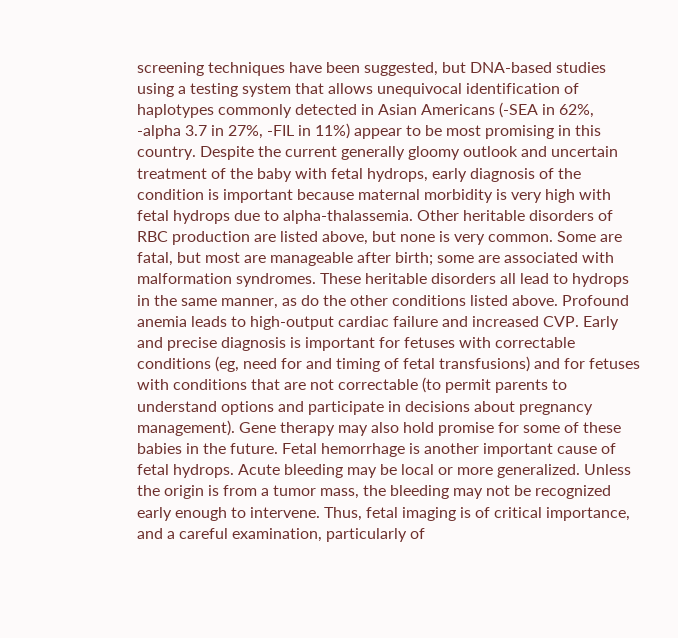screening techniques have been suggested, but DNA-based studies using a testing system that allows unequivocal identification of haplotypes commonly detected in Asian Americans (-SEA in 62%, -alpha 3.7 in 27%, -FIL in 11%) appear to be most promising in this country. Despite the current generally gloomy outlook and uncertain treatment of the baby with fetal hydrops, early diagnosis of the condition is important because maternal morbidity is very high with fetal hydrops due to alpha-thalassemia. Other heritable disorders of RBC production are listed above, but none is very common. Some are fatal, but most are manageable after birth; some are associated with malformation syndromes. These heritable disorders all lead to hydrops in the same manner, as do the other conditions listed above. Profound anemia leads to high-output cardiac failure and increased CVP. Early and precise diagnosis is important for fetuses with correctable conditions (eg, need for and timing of fetal transfusions) and for fetuses with conditions that are not correctable (to permit parents to understand options and participate in decisions about pregnancy management). Gene therapy may also hold promise for some of these babies in the future. Fetal hemorrhage is another important cause of fetal hydrops. Acute bleeding may be local or more generalized. Unless the origin is from a tumor mass, the bleeding may not be recognized early enough to intervene. Thus, fetal imaging is of critical importance, and a careful examination, particularly of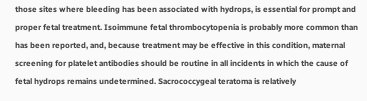those sites where bleeding has been associated with hydrops, is essential for prompt and proper fetal treatment. Isoimmune fetal thrombocytopenia is probably more common than has been reported, and, because treatment may be effective in this condition, maternal screening for platelet antibodies should be routine in all incidents in which the cause of fetal hydrops remains undetermined. Sacrococcygeal teratoma is relatively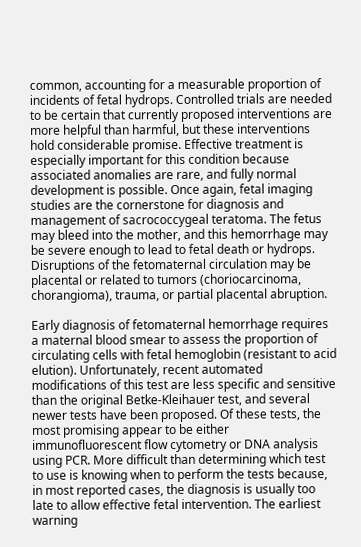common, accounting for a measurable proportion of incidents of fetal hydrops. Controlled trials are needed to be certain that currently proposed interventions are more helpful than harmful, but these interventions hold considerable promise. Effective treatment is especially important for this condition because associated anomalies are rare, and fully normal development is possible. Once again, fetal imaging studies are the cornerstone for diagnosis and management of sacrococcygeal teratoma. The fetus may bleed into the mother, and this hemorrhage may be severe enough to lead to fetal death or hydrops. Disruptions of the fetomaternal circulation may be placental or related to tumors (choriocarcinoma, chorangioma), trauma, or partial placental abruption.

Early diagnosis of fetomaternal hemorrhage requires a maternal blood smear to assess the proportion of circulating cells with fetal hemoglobin (resistant to acid elution). Unfortunately, recent automated modifications of this test are less specific and sensitive than the original Betke-Kleihauer test, and several newer tests have been proposed. Of these tests, the most promising appear to be either immunofluorescent flow cytometry or DNA analysis using PCR. More difficult than determining which test to use is knowing when to perform the tests because, in most reported cases, the diagnosis is usually too late to allow effective fetal intervention. The earliest warning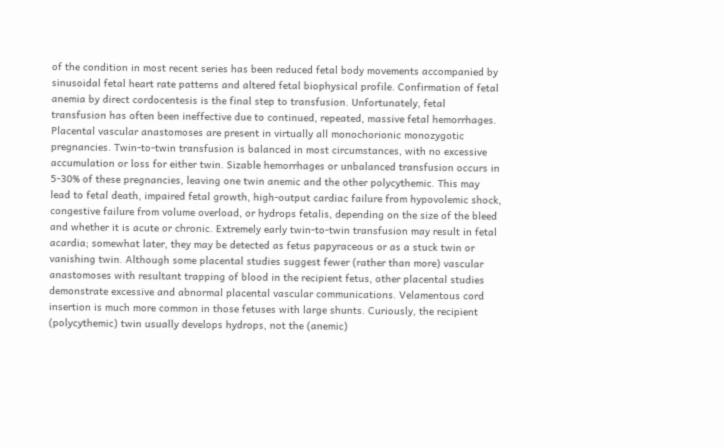of the condition in most recent series has been reduced fetal body movements accompanied by sinusoidal fetal heart rate patterns and altered fetal biophysical profile. Confirmation of fetal anemia by direct cordocentesis is the final step to transfusion. Unfortunately, fetal transfusion has often been ineffective due to continued, repeated, massive fetal hemorrhages. Placental vascular anastomoses are present in virtually all monochorionic monozygotic pregnancies. Twin-to-twin transfusion is balanced in most circumstances, with no excessive accumulation or loss for either twin. Sizable hemorrhages or unbalanced transfusion occurs in 5-30% of these pregnancies, leaving one twin anemic and the other polycythemic. This may lead to fetal death, impaired fetal growth, high-output cardiac failure from hypovolemic shock, congestive failure from volume overload, or hydrops fetalis, depending on the size of the bleed and whether it is acute or chronic. Extremely early twin-to-twin transfusion may result in fetal acardia; somewhat later, they may be detected as fetus papyraceous or as a stuck twin or vanishing twin. Although some placental studies suggest fewer (rather than more) vascular anastomoses with resultant trapping of blood in the recipient fetus, other placental studies demonstrate excessive and abnormal placental vascular communications. Velamentous cord insertion is much more common in those fetuses with large shunts. Curiously, the recipient (polycythemic) twin usually develops hydrops, not the (anemic)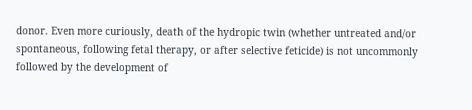donor. Even more curiously, death of the hydropic twin (whether untreated and/or spontaneous, following fetal therapy, or after selective feticide) is not uncommonly followed by the development of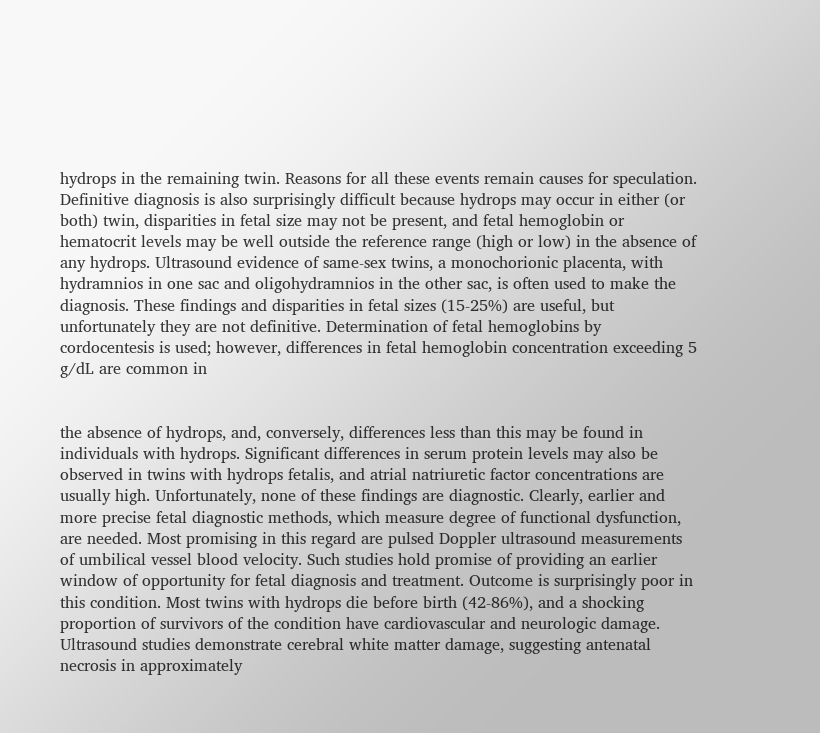hydrops in the remaining twin. Reasons for all these events remain causes for speculation. Definitive diagnosis is also surprisingly difficult because hydrops may occur in either (or both) twin, disparities in fetal size may not be present, and fetal hemoglobin or hematocrit levels may be well outside the reference range (high or low) in the absence of any hydrops. Ultrasound evidence of same-sex twins, a monochorionic placenta, with hydramnios in one sac and oligohydramnios in the other sac, is often used to make the diagnosis. These findings and disparities in fetal sizes (15-25%) are useful, but unfortunately they are not definitive. Determination of fetal hemoglobins by cordocentesis is used; however, differences in fetal hemoglobin concentration exceeding 5 g/dL are common in


the absence of hydrops, and, conversely, differences less than this may be found in individuals with hydrops. Significant differences in serum protein levels may also be observed in twins with hydrops fetalis, and atrial natriuretic factor concentrations are usually high. Unfortunately, none of these findings are diagnostic. Clearly, earlier and more precise fetal diagnostic methods, which measure degree of functional dysfunction, are needed. Most promising in this regard are pulsed Doppler ultrasound measurements of umbilical vessel blood velocity. Such studies hold promise of providing an earlier window of opportunity for fetal diagnosis and treatment. Outcome is surprisingly poor in this condition. Most twins with hydrops die before birth (42-86%), and a shocking proportion of survivors of the condition have cardiovascular and neurologic damage. Ultrasound studies demonstrate cerebral white matter damage, suggesting antenatal necrosis in approximately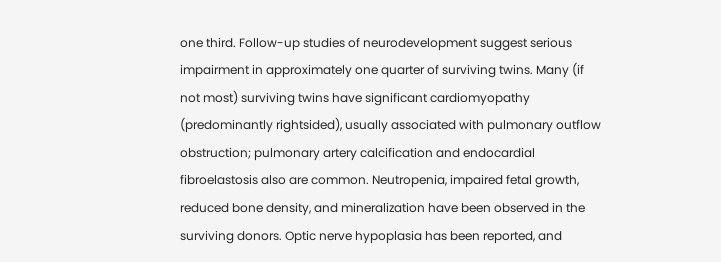one third. Follow-up studies of neurodevelopment suggest serious impairment in approximately one quarter of surviving twins. Many (if not most) surviving twins have significant cardiomyopathy (predominantly rightsided), usually associated with pulmonary outflow obstruction; pulmonary artery calcification and endocardial fibroelastosis also are common. Neutropenia, impaired fetal growth, reduced bone density, and mineralization have been observed in the surviving donors. Optic nerve hypoplasia has been reported, and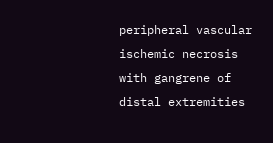peripheral vascular ischemic necrosis with gangrene of distal extremities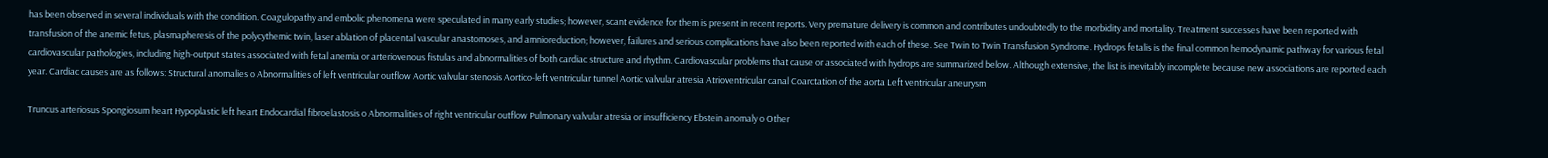has been observed in several individuals with the condition. Coagulopathy and embolic phenomena were speculated in many early studies; however, scant evidence for them is present in recent reports. Very premature delivery is common and contributes undoubtedly to the morbidity and mortality. Treatment successes have been reported with transfusion of the anemic fetus, plasmapheresis of the polycythemic twin, laser ablation of placental vascular anastomoses, and amnioreduction; however, failures and serious complications have also been reported with each of these. See Twin to Twin Transfusion Syndrome. Hydrops fetalis is the final common hemodynamic pathway for various fetal cardiovascular pathologies, including high-output states associated with fetal anemia or arteriovenous fistulas and abnormalities of both cardiac structure and rhythm. Cardiovascular problems that cause or associated with hydrops are summarized below. Although extensive, the list is inevitably incomplete because new associations are reported each year. Cardiac causes are as follows: Structural anomalies o Abnormalities of left ventricular outflow Aortic valvular stenosis Aortico-left ventricular tunnel Aortic valvular atresia Atrioventricular canal Coarctation of the aorta Left ventricular aneurysm

Truncus arteriosus Spongiosum heart Hypoplastic left heart Endocardial fibroelastosis o Abnormalities of right ventricular outflow Pulmonary valvular atresia or insufficiency Ebstein anomaly o Other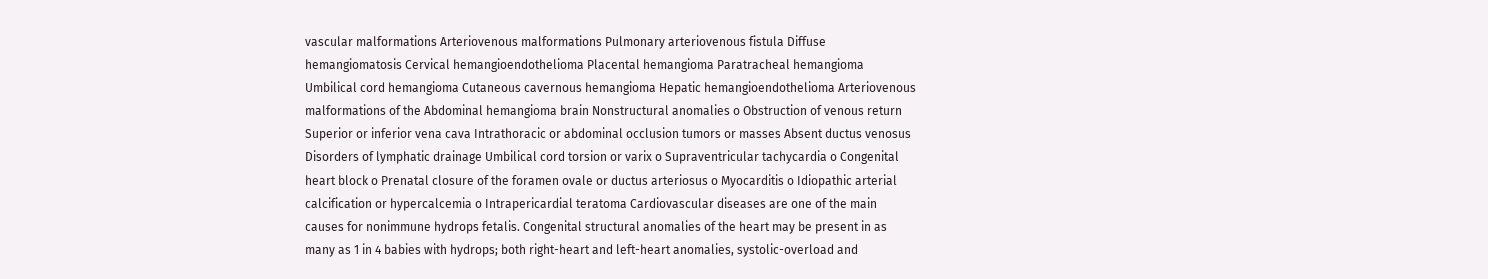vascular malformations Arteriovenous malformations Pulmonary arteriovenous fistula Diffuse hemangiomatosis Cervical hemangioendothelioma Placental hemangioma Paratracheal hemangioma Umbilical cord hemangioma Cutaneous cavernous hemangioma Hepatic hemangioendothelioma Arteriovenous malformations of the Abdominal hemangioma brain Nonstructural anomalies o Obstruction of venous return Superior or inferior vena cava Intrathoracic or abdominal occlusion tumors or masses Absent ductus venosus Disorders of lymphatic drainage Umbilical cord torsion or varix o Supraventricular tachycardia o Congenital heart block o Prenatal closure of the foramen ovale or ductus arteriosus o Myocarditis o Idiopathic arterial calcification or hypercalcemia o Intrapericardial teratoma Cardiovascular diseases are one of the main causes for nonimmune hydrops fetalis. Congenital structural anomalies of the heart may be present in as many as 1 in 4 babies with hydrops; both right-heart and left-heart anomalies, systolic-overload and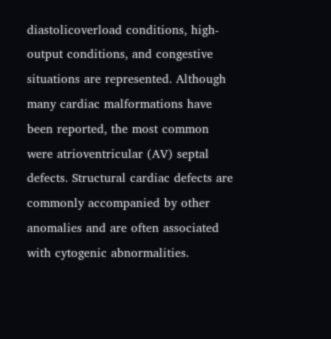diastolicoverload conditions, high-output conditions, and congestive situations are represented. Although many cardiac malformations have been reported, the most common were atrioventricular (AV) septal defects. Structural cardiac defects are commonly accompanied by other anomalies and are often associated with cytogenic abnormalities.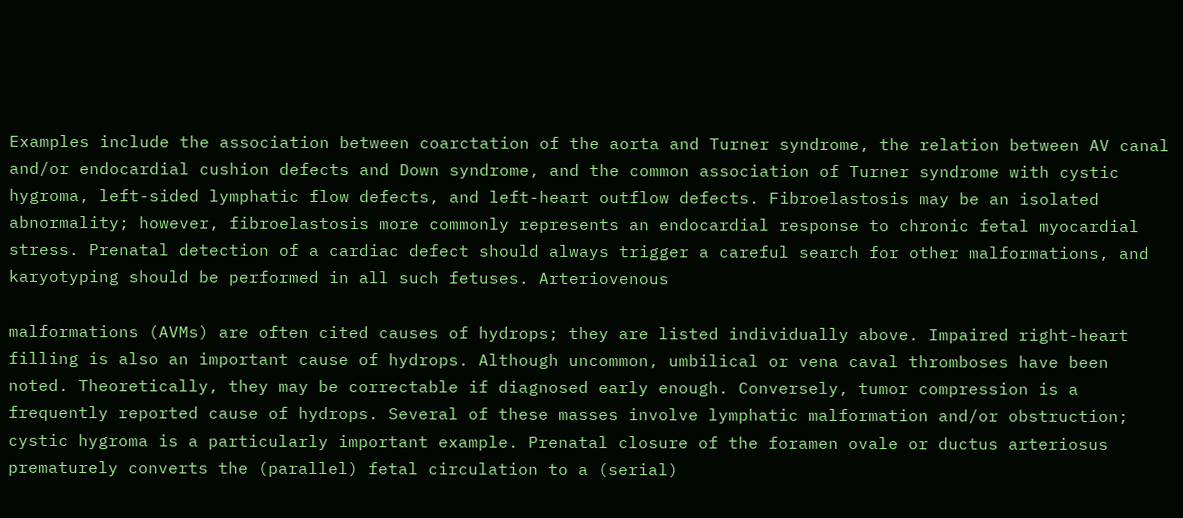Examples include the association between coarctation of the aorta and Turner syndrome, the relation between AV canal and/or endocardial cushion defects and Down syndrome, and the common association of Turner syndrome with cystic hygroma, left-sided lymphatic flow defects, and left-heart outflow defects. Fibroelastosis may be an isolated abnormality; however, fibroelastosis more commonly represents an endocardial response to chronic fetal myocardial stress. Prenatal detection of a cardiac defect should always trigger a careful search for other malformations, and karyotyping should be performed in all such fetuses. Arteriovenous

malformations (AVMs) are often cited causes of hydrops; they are listed individually above. Impaired right-heart filling is also an important cause of hydrops. Although uncommon, umbilical or vena caval thromboses have been noted. Theoretically, they may be correctable if diagnosed early enough. Conversely, tumor compression is a frequently reported cause of hydrops. Several of these masses involve lymphatic malformation and/or obstruction; cystic hygroma is a particularly important example. Prenatal closure of the foramen ovale or ductus arteriosus prematurely converts the (parallel) fetal circulation to a (serial)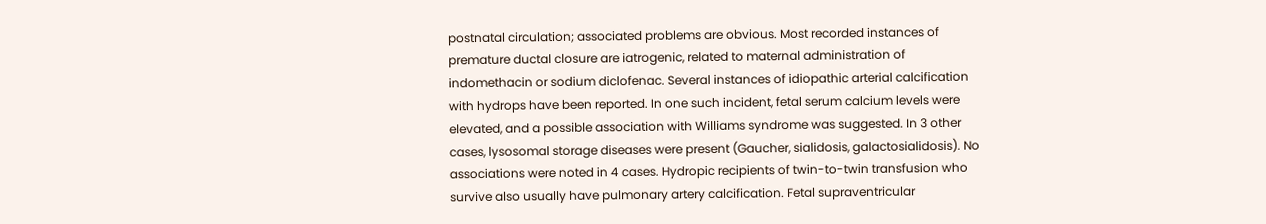postnatal circulation; associated problems are obvious. Most recorded instances of premature ductal closure are iatrogenic, related to maternal administration of indomethacin or sodium diclofenac. Several instances of idiopathic arterial calcification with hydrops have been reported. In one such incident, fetal serum calcium levels were elevated, and a possible association with Williams syndrome was suggested. In 3 other cases, lysosomal storage diseases were present (Gaucher, sialidosis, galactosialidosis). No associations were noted in 4 cases. Hydropic recipients of twin-to-twin transfusion who survive also usually have pulmonary artery calcification. Fetal supraventricular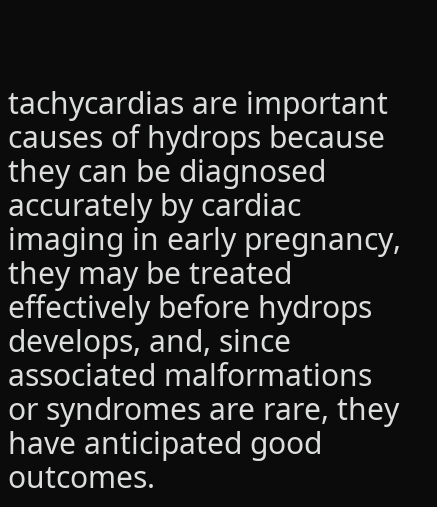tachycardias are important causes of hydrops because they can be diagnosed accurately by cardiac imaging in early pregnancy, they may be treated effectively before hydrops develops, and, since associated malformations or syndromes are rare, they have anticipated good outcomes.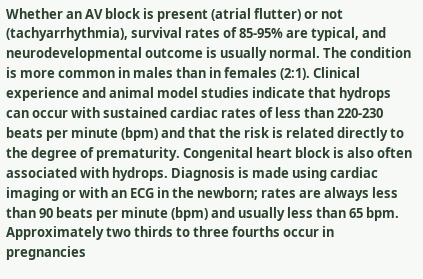Whether an AV block is present (atrial flutter) or not (tachyarrhythmia), survival rates of 85-95% are typical, and neurodevelopmental outcome is usually normal. The condition is more common in males than in females (2:1). Clinical experience and animal model studies indicate that hydrops can occur with sustained cardiac rates of less than 220-230 beats per minute (bpm) and that the risk is related directly to the degree of prematurity. Congenital heart block is also often associated with hydrops. Diagnosis is made using cardiac imaging or with an ECG in the newborn; rates are always less than 90 beats per minute (bpm) and usually less than 65 bpm. Approximately two thirds to three fourths occur in pregnancies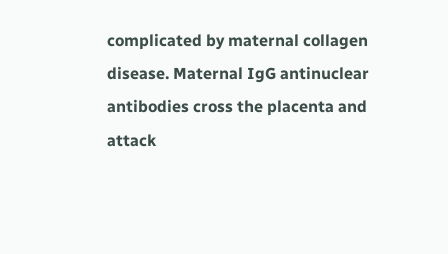complicated by maternal collagen disease. Maternal IgG antinuclear antibodies cross the placenta and attack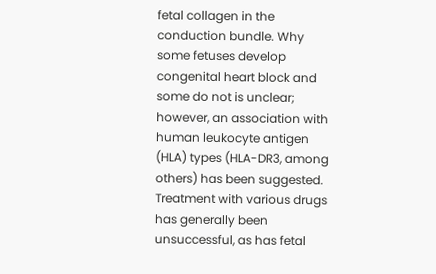fetal collagen in the conduction bundle. Why some fetuses develop congenital heart block and some do not is unclear; however, an association with human leukocyte antigen (HLA) types (HLA-DR3, among others) has been suggested. Treatment with various drugs has generally been unsuccessful, as has fetal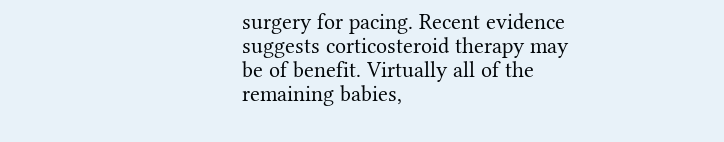surgery for pacing. Recent evidence suggests corticosteroid therapy may be of benefit. Virtually all of the remaining babies,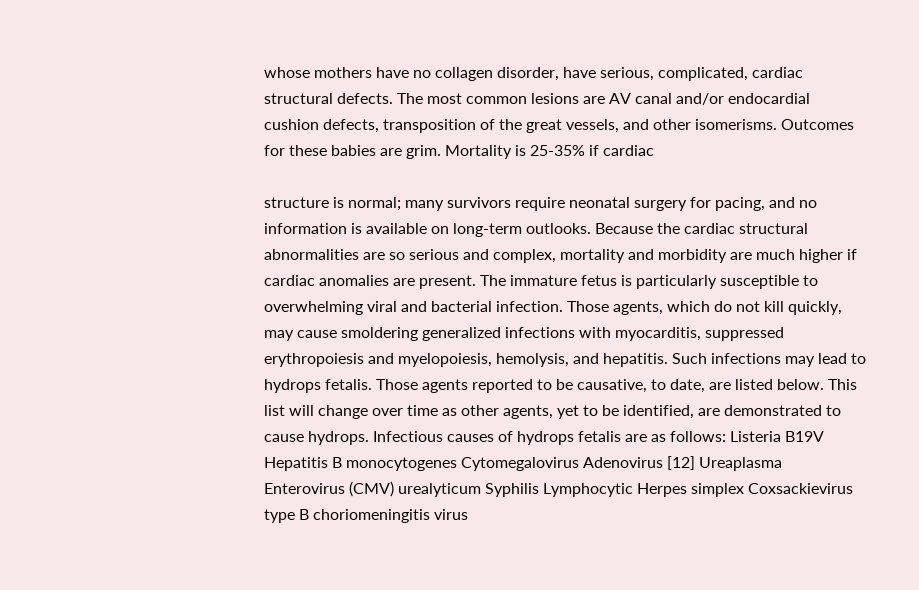whose mothers have no collagen disorder, have serious, complicated, cardiac structural defects. The most common lesions are AV canal and/or endocardial cushion defects, transposition of the great vessels, and other isomerisms. Outcomes for these babies are grim. Mortality is 25-35% if cardiac

structure is normal; many survivors require neonatal surgery for pacing, and no information is available on long-term outlooks. Because the cardiac structural abnormalities are so serious and complex, mortality and morbidity are much higher if cardiac anomalies are present. The immature fetus is particularly susceptible to overwhelming viral and bacterial infection. Those agents, which do not kill quickly, may cause smoldering generalized infections with myocarditis, suppressed erythropoiesis and myelopoiesis, hemolysis, and hepatitis. Such infections may lead to hydrops fetalis. Those agents reported to be causative, to date, are listed below. This list will change over time as other agents, yet to be identified, are demonstrated to cause hydrops. Infectious causes of hydrops fetalis are as follows: Listeria B19V Hepatitis B monocytogenes Cytomegalovirus Adenovirus [12] Ureaplasma Enterovirus (CMV) urealyticum Syphilis Lymphocytic Herpes simplex Coxsackievirus type B choriomeningitis virus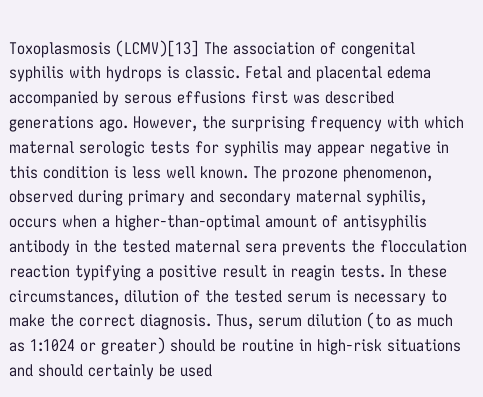Toxoplasmosis (LCMV)[13] The association of congenital syphilis with hydrops is classic. Fetal and placental edema accompanied by serous effusions first was described generations ago. However, the surprising frequency with which maternal serologic tests for syphilis may appear negative in this condition is less well known. The prozone phenomenon, observed during primary and secondary maternal syphilis, occurs when a higher-than-optimal amount of antisyphilis antibody in the tested maternal sera prevents the flocculation reaction typifying a positive result in reagin tests. In these circumstances, dilution of the tested serum is necessary to make the correct diagnosis. Thus, serum dilution (to as much as 1:1024 or greater) should be routine in high-risk situations and should certainly be used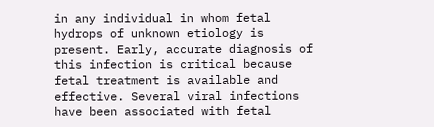in any individual in whom fetal hydrops of unknown etiology is present. Early, accurate diagnosis of this infection is critical because fetal treatment is available and effective. Several viral infections have been associated with fetal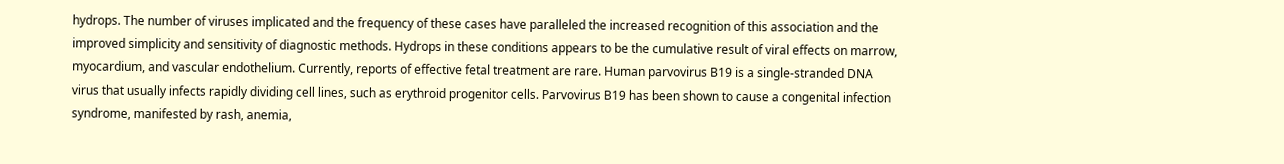hydrops. The number of viruses implicated and the frequency of these cases have paralleled the increased recognition of this association and the improved simplicity and sensitivity of diagnostic methods. Hydrops in these conditions appears to be the cumulative result of viral effects on marrow, myocardium, and vascular endothelium. Currently, reports of effective fetal treatment are rare. Human parvovirus B19 is a single-stranded DNA virus that usually infects rapidly dividing cell lines, such as erythroid progenitor cells. Parvovirus B19 has been shown to cause a congenital infection syndrome, manifested by rash, anemia,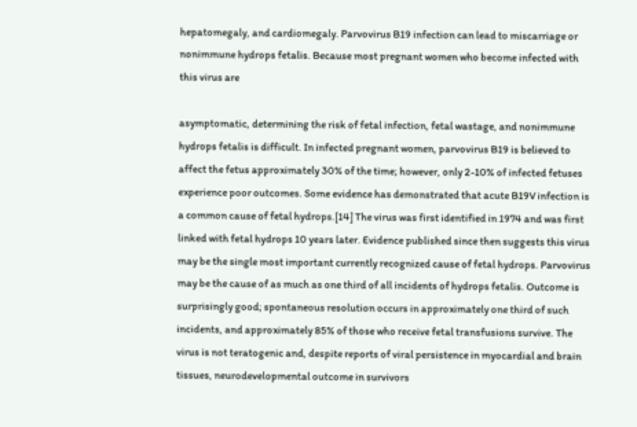hepatomegaly, and cardiomegaly. Parvovirus B19 infection can lead to miscarriage or nonimmune hydrops fetalis. Because most pregnant women who become infected with this virus are

asymptomatic, determining the risk of fetal infection, fetal wastage, and nonimmune hydrops fetalis is difficult. In infected pregnant women, parvovirus B19 is believed to affect the fetus approximately 30% of the time; however, only 2-10% of infected fetuses experience poor outcomes. Some evidence has demonstrated that acute B19V infection is a common cause of fetal hydrops.[14] The virus was first identified in 1974 and was first linked with fetal hydrops 10 years later. Evidence published since then suggests this virus may be the single most important currently recognized cause of fetal hydrops. Parvovirus may be the cause of as much as one third of all incidents of hydrops fetalis. Outcome is surprisingly good; spontaneous resolution occurs in approximately one third of such incidents, and approximately 85% of those who receive fetal transfusions survive. The virus is not teratogenic and, despite reports of viral persistence in myocardial and brain tissues, neurodevelopmental outcome in survivors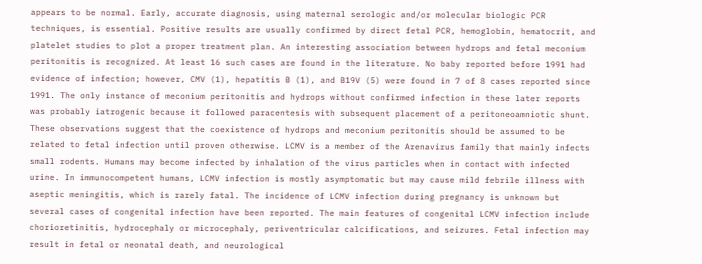appears to be normal. Early, accurate diagnosis, using maternal serologic and/or molecular biologic PCR techniques, is essential. Positive results are usually confirmed by direct fetal PCR, hemoglobin, hematocrit, and platelet studies to plot a proper treatment plan. An interesting association between hydrops and fetal meconium peritonitis is recognized. At least 16 such cases are found in the literature. No baby reported before 1991 had evidence of infection; however, CMV (1), hepatitis B (1), and B19V (5) were found in 7 of 8 cases reported since 1991. The only instance of meconium peritonitis and hydrops without confirmed infection in these later reports was probably iatrogenic because it followed paracentesis with subsequent placement of a peritoneoamniotic shunt. These observations suggest that the coexistence of hydrops and meconium peritonitis should be assumed to be related to fetal infection until proven otherwise. LCMV is a member of the Arenavirus family that mainly infects small rodents. Humans may become infected by inhalation of the virus particles when in contact with infected urine. In immunocompetent humans, LCMV infection is mostly asymptomatic but may cause mild febrile illness with aseptic meningitis, which is rarely fatal. The incidence of LCMV infection during pregnancy is unknown but several cases of congenital infection have been reported. The main features of congenital LCMV infection include chorioretinitis, hydrocephaly or microcephaly, periventricular calcifications, and seizures. Fetal infection may result in fetal or neonatal death, and neurological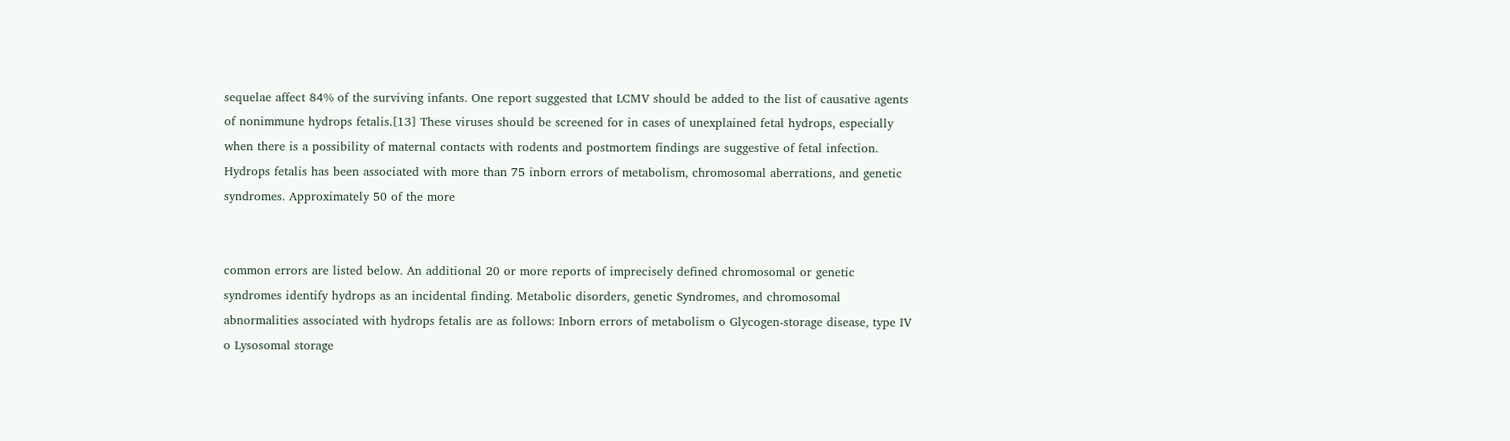sequelae affect 84% of the surviving infants. One report suggested that LCMV should be added to the list of causative agents of nonimmune hydrops fetalis.[13] These viruses should be screened for in cases of unexplained fetal hydrops, especially when there is a possibility of maternal contacts with rodents and postmortem findings are suggestive of fetal infection. Hydrops fetalis has been associated with more than 75 inborn errors of metabolism, chromosomal aberrations, and genetic syndromes. Approximately 50 of the more


common errors are listed below. An additional 20 or more reports of imprecisely defined chromosomal or genetic syndromes identify hydrops as an incidental finding. Metabolic disorders, genetic Syndromes, and chromosomal abnormalities associated with hydrops fetalis are as follows: Inborn errors of metabolism o Glycogen-storage disease, type IV o Lysosomal storage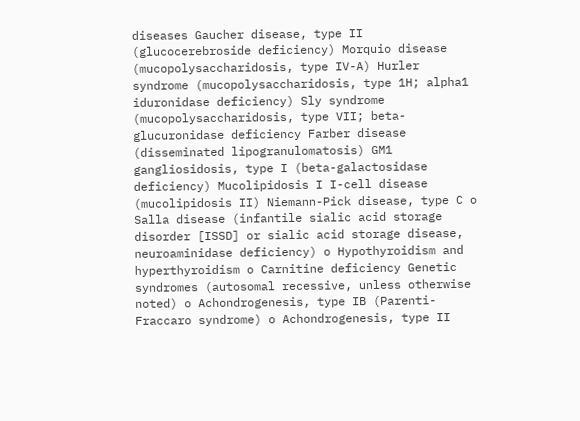diseases Gaucher disease, type II (glucocerebroside deficiency) Morquio disease (mucopolysaccharidosis, type IV-A) Hurler syndrome (mucopolysaccharidosis, type 1H; alpha1 iduronidase deficiency) Sly syndrome (mucopolysaccharidosis, type VII; beta-glucuronidase deficiency Farber disease (disseminated lipogranulomatosis) GM1 gangliosidosis, type I (beta-galactosidase deficiency) Mucolipidosis I I-cell disease (mucolipidosis II) Niemann-Pick disease, type C o Salla disease (infantile sialic acid storage disorder [ISSD] or sialic acid storage disease, neuroaminidase deficiency) o Hypothyroidism and hyperthyroidism o Carnitine deficiency Genetic syndromes (autosomal recessive, unless otherwise noted) o Achondrogenesis, type IB (Parenti-Fraccaro syndrome) o Achondrogenesis, type II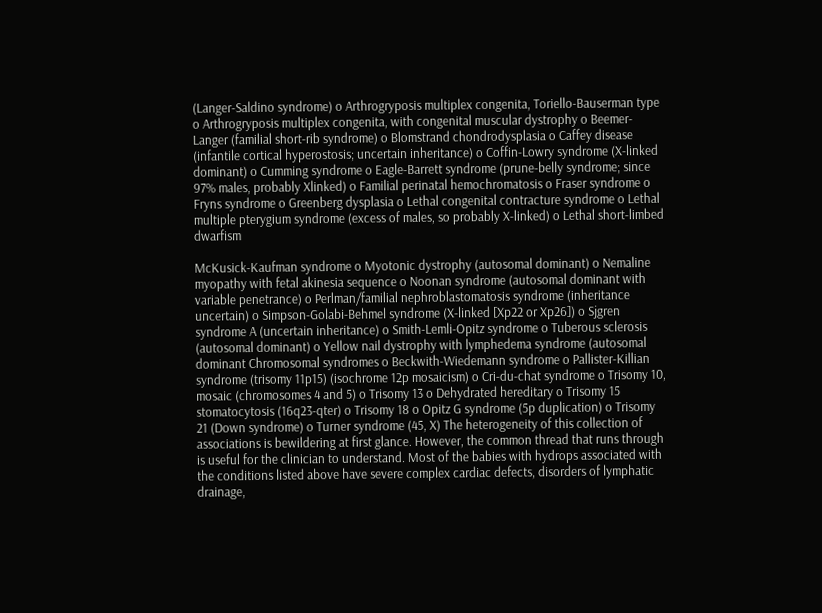(Langer-Saldino syndrome) o Arthrogryposis multiplex congenita, Toriello-Bauserman type o Arthrogryposis multiplex congenita, with congenital muscular dystrophy o Beemer-Langer (familial short-rib syndrome) o Blomstrand chondrodysplasia o Caffey disease (infantile cortical hyperostosis; uncertain inheritance) o Coffin-Lowry syndrome (X-linked dominant) o Cumming syndrome o Eagle-Barrett syndrome (prune-belly syndrome; since 97% males, probably Xlinked) o Familial perinatal hemochromatosis o Fraser syndrome o Fryns syndrome o Greenberg dysplasia o Lethal congenital contracture syndrome o Lethal multiple pterygium syndrome (excess of males, so probably X-linked) o Lethal short-limbed dwarfism

McKusick-Kaufman syndrome o Myotonic dystrophy (autosomal dominant) o Nemaline myopathy with fetal akinesia sequence o Noonan syndrome (autosomal dominant with variable penetrance) o Perlman/familial nephroblastomatosis syndrome (inheritance uncertain) o Simpson-Golabi-Behmel syndrome (X-linked [Xp22 or Xp26]) o Sjgren syndrome A (uncertain inheritance) o Smith-Lemli-Opitz syndrome o Tuberous sclerosis (autosomal dominant) o Yellow nail dystrophy with lymphedema syndrome (autosomal dominant Chromosomal syndromes o Beckwith-Wiedemann syndrome o Pallister-Killian syndrome (trisomy 11p15) (isochrome 12p mosaicism) o Cri-du-chat syndrome o Trisomy 10, mosaic (chromosomes 4 and 5) o Trisomy 13 o Dehydrated hereditary o Trisomy 15 stomatocytosis (16q23-qter) o Trisomy 18 o Opitz G syndrome (5p duplication) o Trisomy 21 (Down syndrome) o Turner syndrome (45, X) The heterogeneity of this collection of associations is bewildering at first glance. However, the common thread that runs through is useful for the clinician to understand. Most of the babies with hydrops associated with the conditions listed above have severe complex cardiac defects, disorders of lymphatic drainage,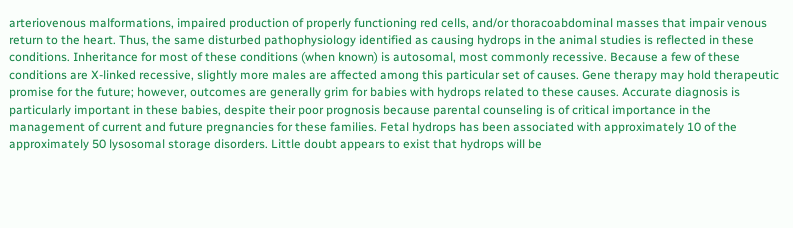arteriovenous malformations, impaired production of properly functioning red cells, and/or thoracoabdominal masses that impair venous return to the heart. Thus, the same disturbed pathophysiology identified as causing hydrops in the animal studies is reflected in these conditions. Inheritance for most of these conditions (when known) is autosomal, most commonly recessive. Because a few of these conditions are X-linked recessive, slightly more males are affected among this particular set of causes. Gene therapy may hold therapeutic promise for the future; however, outcomes are generally grim for babies with hydrops related to these causes. Accurate diagnosis is particularly important in these babies, despite their poor prognosis because parental counseling is of critical importance in the management of current and future pregnancies for these families. Fetal hydrops has been associated with approximately 10 of the approximately 50 lysosomal storage disorders. Little doubt appears to exist that hydrops will be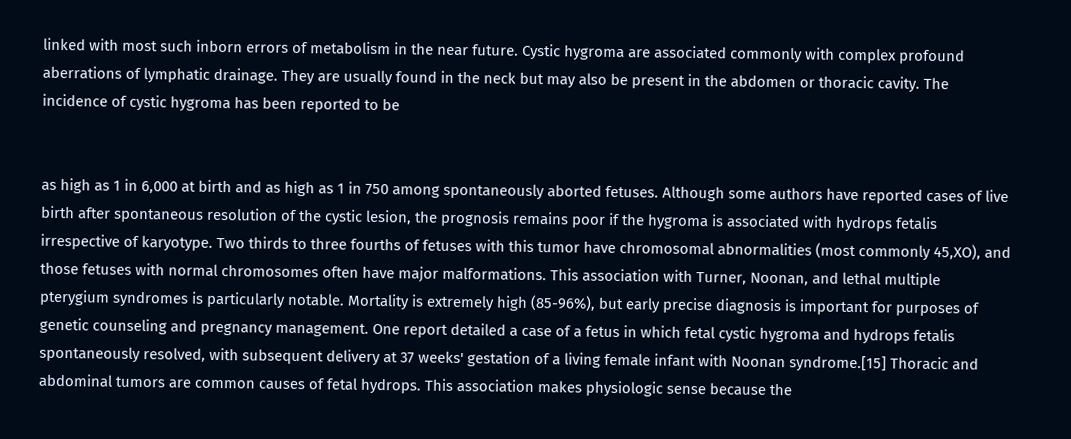linked with most such inborn errors of metabolism in the near future. Cystic hygroma are associated commonly with complex profound aberrations of lymphatic drainage. They are usually found in the neck but may also be present in the abdomen or thoracic cavity. The incidence of cystic hygroma has been reported to be


as high as 1 in 6,000 at birth and as high as 1 in 750 among spontaneously aborted fetuses. Although some authors have reported cases of live birth after spontaneous resolution of the cystic lesion, the prognosis remains poor if the hygroma is associated with hydrops fetalis irrespective of karyotype. Two thirds to three fourths of fetuses with this tumor have chromosomal abnormalities (most commonly 45,XO), and those fetuses with normal chromosomes often have major malformations. This association with Turner, Noonan, and lethal multiple pterygium syndromes is particularly notable. Mortality is extremely high (85-96%), but early precise diagnosis is important for purposes of genetic counseling and pregnancy management. One report detailed a case of a fetus in which fetal cystic hygroma and hydrops fetalis spontaneously resolved, with subsequent delivery at 37 weeks' gestation of a living female infant with Noonan syndrome.[15] Thoracic and abdominal tumors are common causes of fetal hydrops. This association makes physiologic sense because the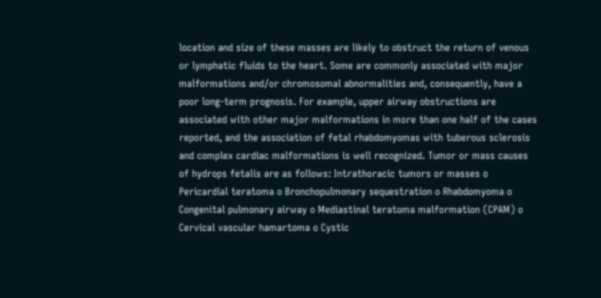location and size of these masses are likely to obstruct the return of venous or lymphatic fluids to the heart. Some are commonly associated with major malformations and/or chromosomal abnormalities and, consequently, have a poor long-term prognosis. For example, upper airway obstructions are associated with other major malformations in more than one half of the cases reported, and the association of fetal rhabdomyomas with tuberous sclerosis and complex cardiac malformations is well recognized. Tumor or mass causes of hydrops fetalis are as follows: Intrathoracic tumors or masses o Pericardial teratoma o Bronchopulmonary sequestration o Rhabdomyoma o Congenital pulmonary airway o Mediastinal teratoma malformation (CPAM) o Cervical vascular hamartoma o Cystic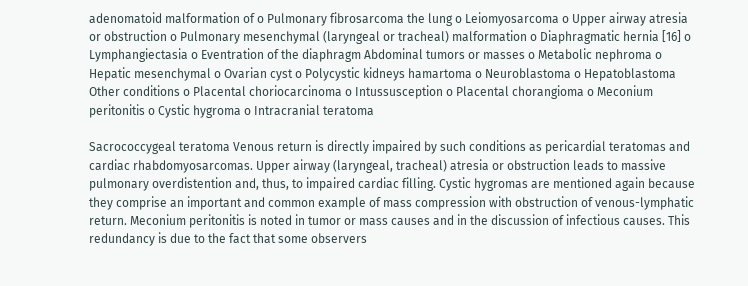adenomatoid malformation of o Pulmonary fibrosarcoma the lung o Leiomyosarcoma o Upper airway atresia or obstruction o Pulmonary mesenchymal (laryngeal or tracheal) malformation o Diaphragmatic hernia [16] o Lymphangiectasia o Eventration of the diaphragm Abdominal tumors or masses o Metabolic nephroma o Hepatic mesenchymal o Ovarian cyst o Polycystic kidneys hamartoma o Neuroblastoma o Hepatoblastoma Other conditions o Placental choriocarcinoma o Intussusception o Placental chorangioma o Meconium peritonitis o Cystic hygroma o Intracranial teratoma

Sacrococcygeal teratoma Venous return is directly impaired by such conditions as pericardial teratomas and cardiac rhabdomyosarcomas. Upper airway (laryngeal, tracheal) atresia or obstruction leads to massive pulmonary overdistention and, thus, to impaired cardiac filling. Cystic hygromas are mentioned again because they comprise an important and common example of mass compression with obstruction of venous-lymphatic return. Meconium peritonitis is noted in tumor or mass causes and in the discussion of infectious causes. This redundancy is due to the fact that some observers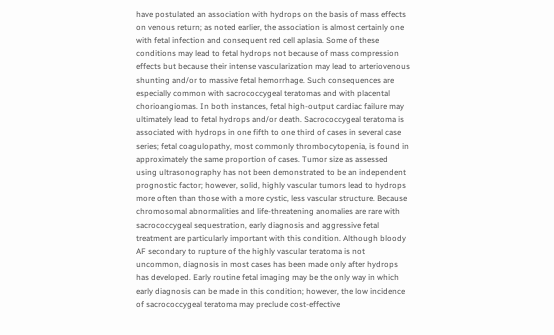have postulated an association with hydrops on the basis of mass effects on venous return; as noted earlier, the association is almost certainly one with fetal infection and consequent red cell aplasia. Some of these conditions may lead to fetal hydrops not because of mass compression effects but because their intense vascularization may lead to arteriovenous shunting and/or to massive fetal hemorrhage. Such consequences are especially common with sacrococcygeal teratomas and with placental chorioangiomas. In both instances, fetal high-output cardiac failure may ultimately lead to fetal hydrops and/or death. Sacrococcygeal teratoma is associated with hydrops in one fifth to one third of cases in several case series; fetal coagulopathy, most commonly thrombocytopenia, is found in approximately the same proportion of cases. Tumor size as assessed using ultrasonography has not been demonstrated to be an independent prognostic factor; however, solid, highly vascular tumors lead to hydrops more often than those with a more cystic, less vascular structure. Because chromosomal abnormalities and life-threatening anomalies are rare with sacrococcygeal sequestration, early diagnosis and aggressive fetal treatment are particularly important with this condition. Although bloody AF secondary to rupture of the highly vascular teratoma is not uncommon, diagnosis in most cases has been made only after hydrops has developed. Early routine fetal imaging may be the only way in which early diagnosis can be made in this condition; however, the low incidence of sacrococcygeal teratoma may preclude cost-effective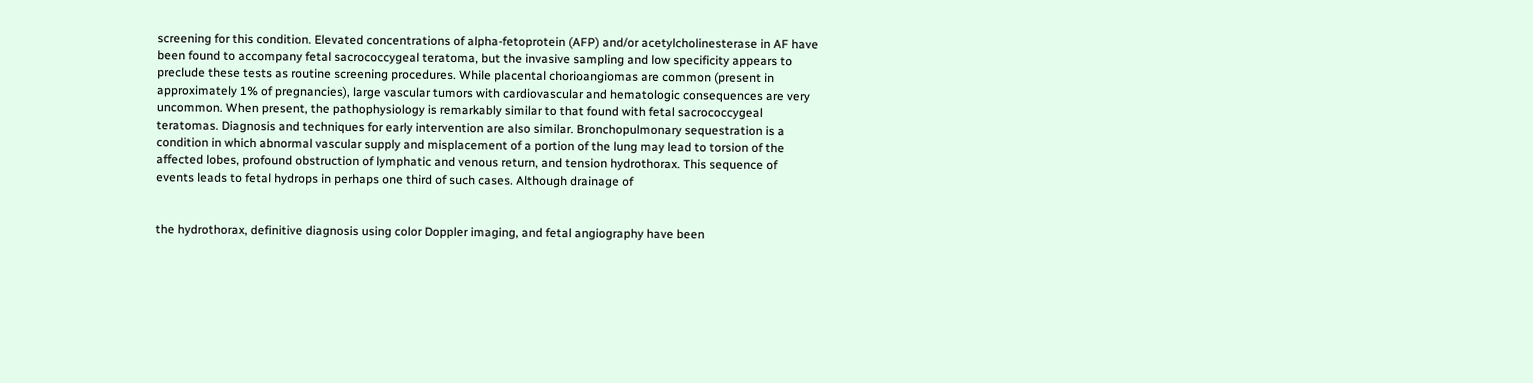screening for this condition. Elevated concentrations of alpha-fetoprotein (AFP) and/or acetylcholinesterase in AF have been found to accompany fetal sacrococcygeal teratoma, but the invasive sampling and low specificity appears to preclude these tests as routine screening procedures. While placental chorioangiomas are common (present in approximately 1% of pregnancies), large vascular tumors with cardiovascular and hematologic consequences are very uncommon. When present, the pathophysiology is remarkably similar to that found with fetal sacrococcygeal teratomas. Diagnosis and techniques for early intervention are also similar. Bronchopulmonary sequestration is a condition in which abnormal vascular supply and misplacement of a portion of the lung may lead to torsion of the affected lobes, profound obstruction of lymphatic and venous return, and tension hydrothorax. This sequence of events leads to fetal hydrops in perhaps one third of such cases. Although drainage of


the hydrothorax, definitive diagnosis using color Doppler imaging, and fetal angiography have been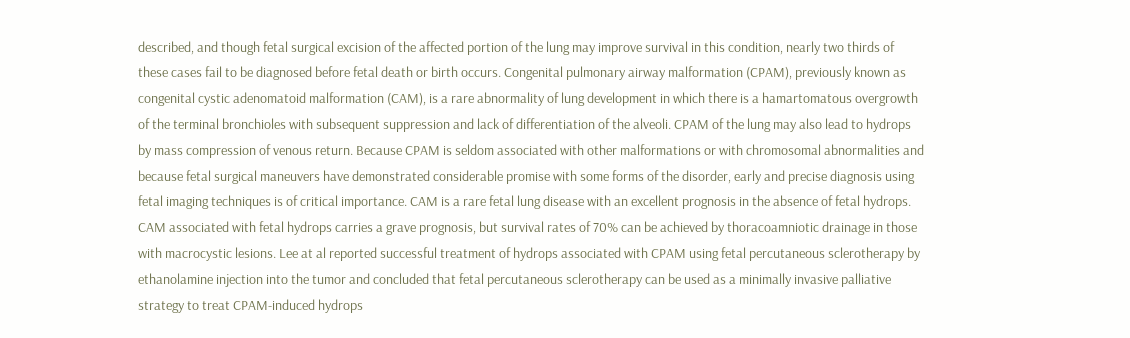described, and though fetal surgical excision of the affected portion of the lung may improve survival in this condition, nearly two thirds of these cases fail to be diagnosed before fetal death or birth occurs. Congenital pulmonary airway malformation (CPAM), previously known as congenital cystic adenomatoid malformation (CAM), is a rare abnormality of lung development in which there is a hamartomatous overgrowth of the terminal bronchioles with subsequent suppression and lack of differentiation of the alveoli. CPAM of the lung may also lead to hydrops by mass compression of venous return. Because CPAM is seldom associated with other malformations or with chromosomal abnormalities and because fetal surgical maneuvers have demonstrated considerable promise with some forms of the disorder, early and precise diagnosis using fetal imaging techniques is of critical importance. CAM is a rare fetal lung disease with an excellent prognosis in the absence of fetal hydrops. CAM associated with fetal hydrops carries a grave prognosis, but survival rates of 70% can be achieved by thoracoamniotic drainage in those with macrocystic lesions. Lee at al reported successful treatment of hydrops associated with CPAM using fetal percutaneous sclerotherapy by ethanolamine injection into the tumor and concluded that fetal percutaneous sclerotherapy can be used as a minimally invasive palliative strategy to treat CPAM-induced hydrops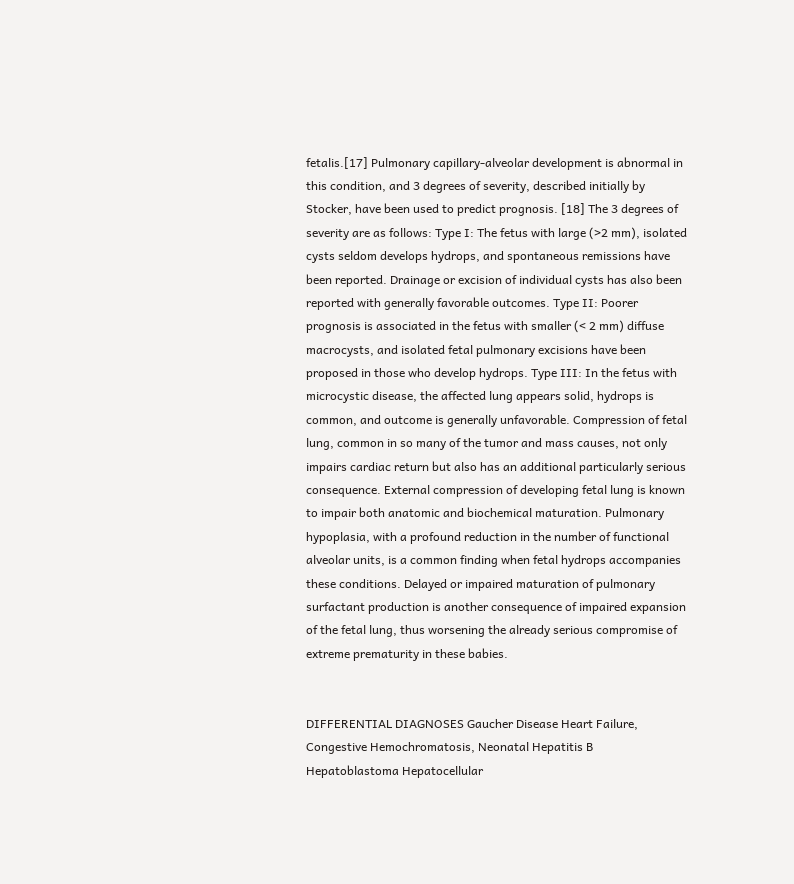fetalis.[17] Pulmonary capillary-alveolar development is abnormal in this condition, and 3 degrees of severity, described initially by Stocker, have been used to predict prognosis. [18] The 3 degrees of severity are as follows: Type I: The fetus with large (>2 mm), isolated cysts seldom develops hydrops, and spontaneous remissions have been reported. Drainage or excision of individual cysts has also been reported with generally favorable outcomes. Type II: Poorer prognosis is associated in the fetus with smaller (< 2 mm) diffuse macrocysts, and isolated fetal pulmonary excisions have been proposed in those who develop hydrops. Type III: In the fetus with microcystic disease, the affected lung appears solid, hydrops is common, and outcome is generally unfavorable. Compression of fetal lung, common in so many of the tumor and mass causes, not only impairs cardiac return but also has an additional particularly serious consequence. External compression of developing fetal lung is known to impair both anatomic and biochemical maturation. Pulmonary hypoplasia, with a profound reduction in the number of functional alveolar units, is a common finding when fetal hydrops accompanies these conditions. Delayed or impaired maturation of pulmonary surfactant production is another consequence of impaired expansion of the fetal lung, thus worsening the already serious compromise of extreme prematurity in these babies.


DIFFERENTIAL DIAGNOSES Gaucher Disease Heart Failure, Congestive Hemochromatosis, Neonatal Hepatitis B Hepatoblastoma Hepatocellular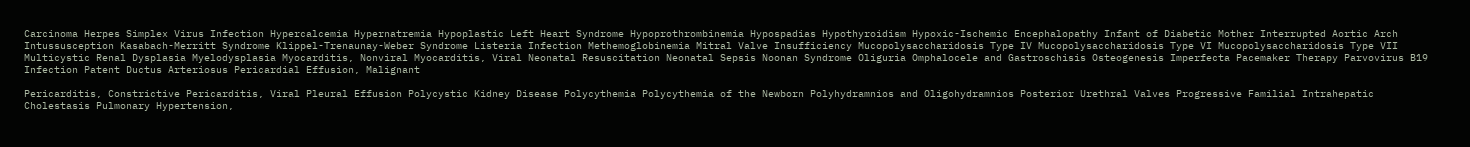Carcinoma Herpes Simplex Virus Infection Hypercalcemia Hypernatremia Hypoplastic Left Heart Syndrome Hypoprothrombinemia Hypospadias Hypothyroidism Hypoxic-Ischemic Encephalopathy Infant of Diabetic Mother Interrupted Aortic Arch Intussusception Kasabach-Merritt Syndrome Klippel-Trenaunay-Weber Syndrome Listeria Infection Methemoglobinemia Mitral Valve Insufficiency Mucopolysaccharidosis Type IV Mucopolysaccharidosis Type VI Mucopolysaccharidosis Type VII Multicystic Renal Dysplasia Myelodysplasia Myocarditis, Nonviral Myocarditis, Viral Neonatal Resuscitation Neonatal Sepsis Noonan Syndrome Oliguria Omphalocele and Gastroschisis Osteogenesis Imperfecta Pacemaker Therapy Parvovirus B19 Infection Patent Ductus Arteriosus Pericardial Effusion, Malignant

Pericarditis, Constrictive Pericarditis, Viral Pleural Effusion Polycystic Kidney Disease Polycythemia Polycythemia of the Newborn Polyhydramnios and Oligohydramnios Posterior Urethral Valves Progressive Familial Intrahepatic Cholestasis Pulmonary Hypertension,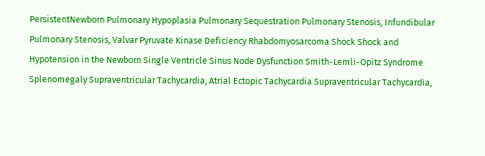PersistentNewborn Pulmonary Hypoplasia Pulmonary Sequestration Pulmonary Stenosis, Infundibular Pulmonary Stenosis, Valvar Pyruvate Kinase Deficiency Rhabdomyosarcoma Shock Shock and Hypotension in the Newborn Single Ventricle Sinus Node Dysfunction Smith-Lemli-Opitz Syndrome Splenomegaly Supraventricular Tachycardia, Atrial Ectopic Tachycardia Supraventricular Tachycardia,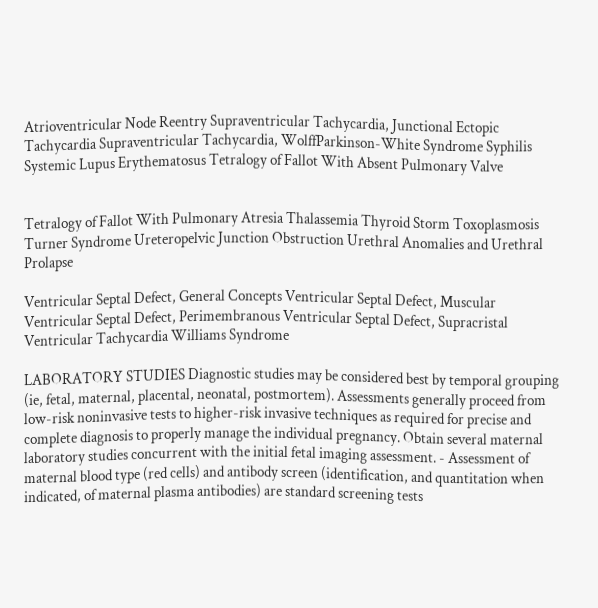Atrioventricular Node Reentry Supraventricular Tachycardia, Junctional Ectopic Tachycardia Supraventricular Tachycardia, WolffParkinson-White Syndrome Syphilis Systemic Lupus Erythematosus Tetralogy of Fallot With Absent Pulmonary Valve


Tetralogy of Fallot With Pulmonary Atresia Thalassemia Thyroid Storm Toxoplasmosis Turner Syndrome Ureteropelvic Junction Obstruction Urethral Anomalies and Urethral Prolapse

Ventricular Septal Defect, General Concepts Ventricular Septal Defect, Muscular Ventricular Septal Defect, Perimembranous Ventricular Septal Defect, Supracristal Ventricular Tachycardia Williams Syndrome

LABORATORY STUDIES Diagnostic studies may be considered best by temporal grouping (ie, fetal, maternal, placental, neonatal, postmortem). Assessments generally proceed from low-risk noninvasive tests to higher-risk invasive techniques as required for precise and complete diagnosis to properly manage the individual pregnancy. Obtain several maternal laboratory studies concurrent with the initial fetal imaging assessment. - Assessment of maternal blood type (red cells) and antibody screen (identification, and quantitation when indicated, of maternal plasma antibodies) are standard screening tests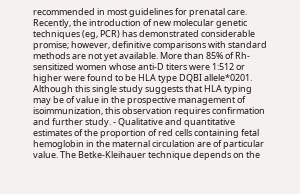recommended in most guidelines for prenatal care. Recently, the introduction of new molecular genetic techniques (eg, PCR) has demonstrated considerable promise; however, definitive comparisons with standard methods are not yet available. More than 85% of Rh-sensitized women whose anti-D titers were 1:512 or higher were found to be HLA type DQBI allele*0201. Although this single study suggests that HLA typing may be of value in the prospective management of isoimmunization, this observation requires confirmation and further study. - Qualitative and quantitative estimates of the proportion of red cells containing fetal hemoglobin in the maternal circulation are of particular value. The Betke-Kleihauer technique depends on the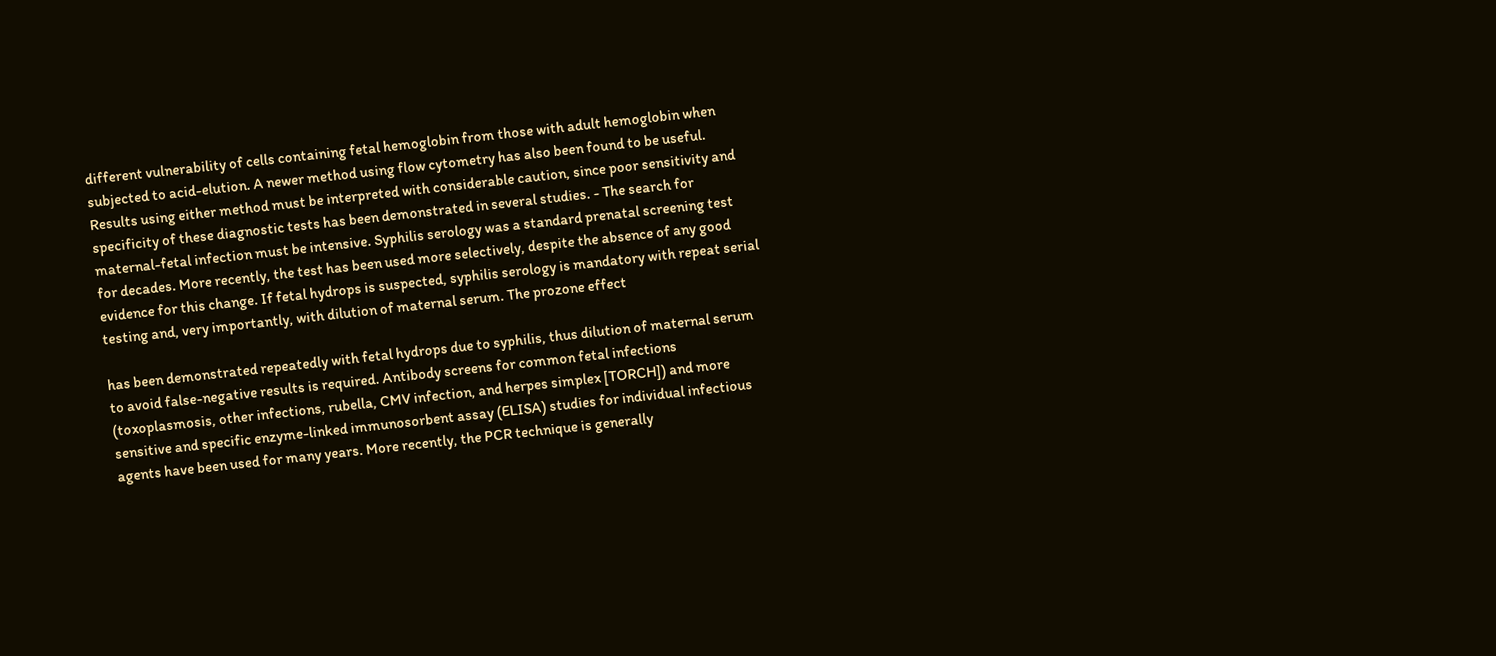different vulnerability of cells containing fetal hemoglobin from those with adult hemoglobin when subjected to acid-elution. A newer method using flow cytometry has also been found to be useful. Results using either method must be interpreted with considerable caution, since poor sensitivity and specificity of these diagnostic tests has been demonstrated in several studies. - The search for maternal-fetal infection must be intensive. Syphilis serology was a standard prenatal screening test for decades. More recently, the test has been used more selectively, despite the absence of any good evidence for this change. If fetal hydrops is suspected, syphilis serology is mandatory with repeat serial testing and, very importantly, with dilution of maternal serum. The prozone effect

has been demonstrated repeatedly with fetal hydrops due to syphilis, thus dilution of maternal serum to avoid false-negative results is required. Antibody screens for common fetal infections (toxoplasmosis, other infections, rubella, CMV infection, and herpes simplex [TORCH]) and more sensitive and specific enzyme-linked immunosorbent assay (ELISA) studies for individual infectious agents have been used for many years. More recently, the PCR technique is generally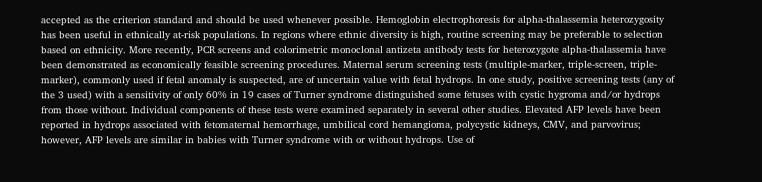accepted as the criterion standard and should be used whenever possible. Hemoglobin electrophoresis for alpha-thalassemia heterozygosity has been useful in ethnically at-risk populations. In regions where ethnic diversity is high, routine screening may be preferable to selection based on ethnicity. More recently, PCR screens and colorimetric monoclonal antizeta antibody tests for heterozygote alpha-thalassemia have been demonstrated as economically feasible screening procedures. Maternal serum screening tests (multiple-marker, triple-screen, triple-marker), commonly used if fetal anomaly is suspected, are of uncertain value with fetal hydrops. In one study, positive screening tests (any of the 3 used) with a sensitivity of only 60% in 19 cases of Turner syndrome distinguished some fetuses with cystic hygroma and/or hydrops from those without. Individual components of these tests were examined separately in several other studies. Elevated AFP levels have been reported in hydrops associated with fetomaternal hemorrhage, umbilical cord hemangioma, polycystic kidneys, CMV, and parvovirus; however, AFP levels are similar in babies with Turner syndrome with or without hydrops. Use of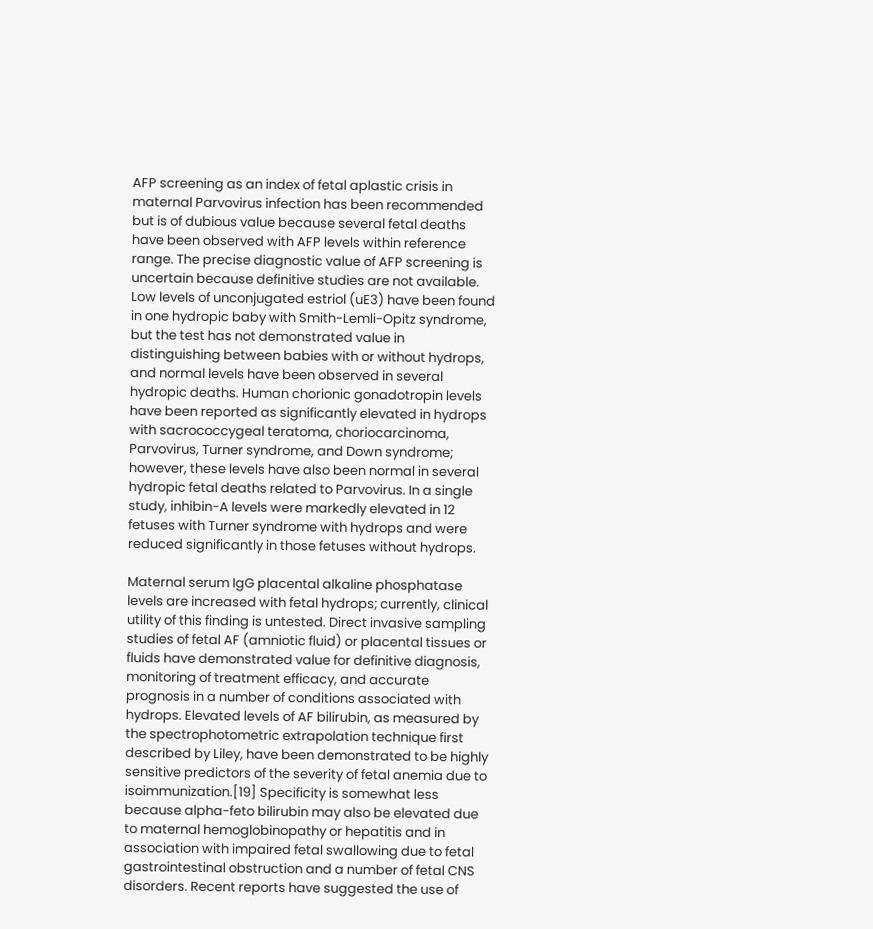AFP screening as an index of fetal aplastic crisis in maternal Parvovirus infection has been recommended but is of dubious value because several fetal deaths have been observed with AFP levels within reference range. The precise diagnostic value of AFP screening is uncertain because definitive studies are not available. Low levels of unconjugated estriol (uE3) have been found in one hydropic baby with Smith-Lemli-Opitz syndrome, but the test has not demonstrated value in distinguishing between babies with or without hydrops, and normal levels have been observed in several hydropic deaths. Human chorionic gonadotropin levels have been reported as significantly elevated in hydrops with sacrococcygeal teratoma, choriocarcinoma, Parvovirus, Turner syndrome, and Down syndrome; however, these levels have also been normal in several hydropic fetal deaths related to Parvovirus. In a single study, inhibin-A levels were markedly elevated in 12 fetuses with Turner syndrome with hydrops and were reduced significantly in those fetuses without hydrops.

Maternal serum IgG placental alkaline phosphatase levels are increased with fetal hydrops; currently, clinical utility of this finding is untested. Direct invasive sampling studies of fetal AF (amniotic fluid) or placental tissues or fluids have demonstrated value for definitive diagnosis, monitoring of treatment efficacy, and accurate prognosis in a number of conditions associated with hydrops. Elevated levels of AF bilirubin, as measured by the spectrophotometric extrapolation technique first described by Liley, have been demonstrated to be highly sensitive predictors of the severity of fetal anemia due to isoimmunization.[19] Specificity is somewhat less because alpha-feto bilirubin may also be elevated due to maternal hemoglobinopathy or hepatitis and in association with impaired fetal swallowing due to fetal gastrointestinal obstruction and a number of fetal CNS disorders. Recent reports have suggested the use of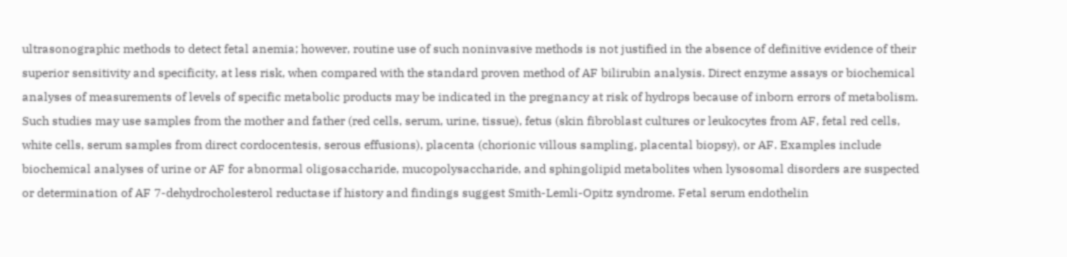ultrasonographic methods to detect fetal anemia; however, routine use of such noninvasive methods is not justified in the absence of definitive evidence of their superior sensitivity and specificity, at less risk, when compared with the standard proven method of AF bilirubin analysis. Direct enzyme assays or biochemical analyses of measurements of levels of specific metabolic products may be indicated in the pregnancy at risk of hydrops because of inborn errors of metabolism. Such studies may use samples from the mother and father (red cells, serum, urine, tissue), fetus (skin fibroblast cultures or leukocytes from AF, fetal red cells, white cells, serum samples from direct cordocentesis, serous effusions), placenta (chorionic villous sampling, placental biopsy), or AF. Examples include biochemical analyses of urine or AF for abnormal oligosaccharide, mucopolysaccharide, and sphingolipid metabolites when lysosomal disorders are suspected or determination of AF 7-dehydrocholesterol reductase if history and findings suggest Smith-Lemli-Opitz syndrome. Fetal serum endothelin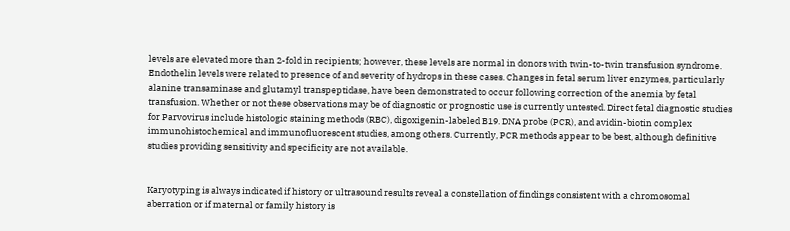levels are elevated more than 2-fold in recipients; however, these levels are normal in donors with twin-to-twin transfusion syndrome. Endothelin levels were related to presence of and severity of hydrops in these cases. Changes in fetal serum liver enzymes, particularly alanine transaminase and glutamyl transpeptidase, have been demonstrated to occur following correction of the anemia by fetal transfusion. Whether or not these observations may be of diagnostic or prognostic use is currently untested. Direct fetal diagnostic studies for Parvovirus include histologic staining methods (RBC), digoxigenin-labeled B19. DNA probe (PCR), and avidin-biotin complex immunohistochemical and immunofluorescent studies, among others. Currently, PCR methods appear to be best, although definitive studies providing sensitivity and specificity are not available.


Karyotyping is always indicated if history or ultrasound results reveal a constellation of findings consistent with a chromosomal aberration or if maternal or family history is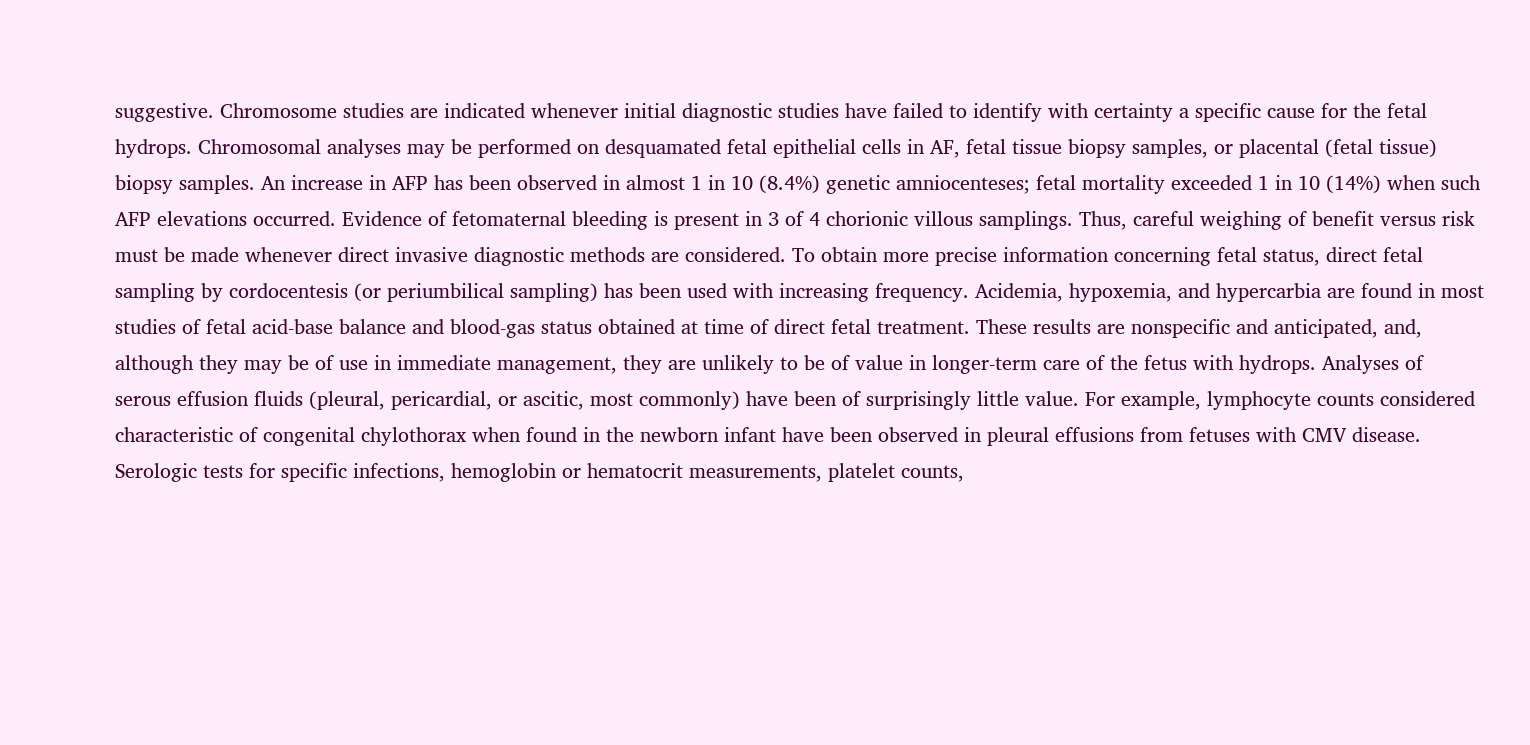suggestive. Chromosome studies are indicated whenever initial diagnostic studies have failed to identify with certainty a specific cause for the fetal hydrops. Chromosomal analyses may be performed on desquamated fetal epithelial cells in AF, fetal tissue biopsy samples, or placental (fetal tissue) biopsy samples. An increase in AFP has been observed in almost 1 in 10 (8.4%) genetic amniocenteses; fetal mortality exceeded 1 in 10 (14%) when such AFP elevations occurred. Evidence of fetomaternal bleeding is present in 3 of 4 chorionic villous samplings. Thus, careful weighing of benefit versus risk must be made whenever direct invasive diagnostic methods are considered. To obtain more precise information concerning fetal status, direct fetal sampling by cordocentesis (or periumbilical sampling) has been used with increasing frequency. Acidemia, hypoxemia, and hypercarbia are found in most studies of fetal acid-base balance and blood-gas status obtained at time of direct fetal treatment. These results are nonspecific and anticipated, and, although they may be of use in immediate management, they are unlikely to be of value in longer-term care of the fetus with hydrops. Analyses of serous effusion fluids (pleural, pericardial, or ascitic, most commonly) have been of surprisingly little value. For example, lymphocyte counts considered characteristic of congenital chylothorax when found in the newborn infant have been observed in pleural effusions from fetuses with CMV disease. Serologic tests for specific infections, hemoglobin or hematocrit measurements, platelet counts,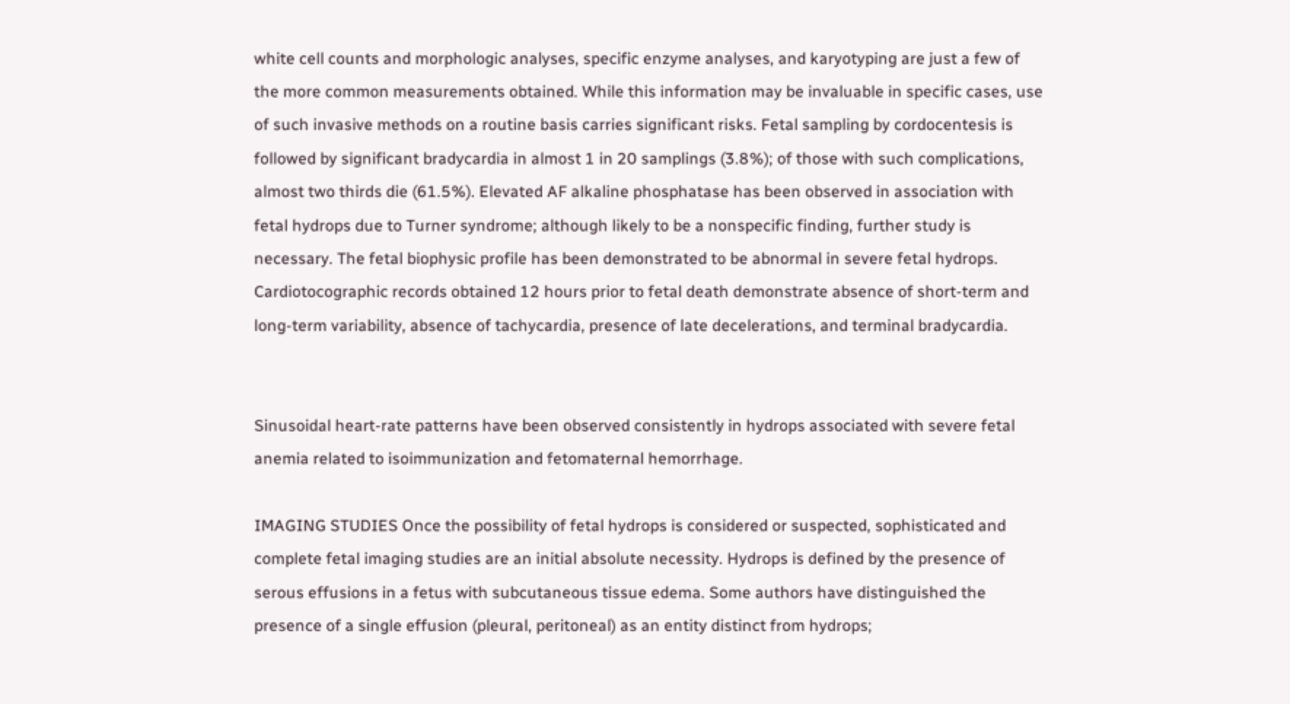white cell counts and morphologic analyses, specific enzyme analyses, and karyotyping are just a few of the more common measurements obtained. While this information may be invaluable in specific cases, use of such invasive methods on a routine basis carries significant risks. Fetal sampling by cordocentesis is followed by significant bradycardia in almost 1 in 20 samplings (3.8%); of those with such complications, almost two thirds die (61.5%). Elevated AF alkaline phosphatase has been observed in association with fetal hydrops due to Turner syndrome; although likely to be a nonspecific finding, further study is necessary. The fetal biophysic profile has been demonstrated to be abnormal in severe fetal hydrops. Cardiotocographic records obtained 12 hours prior to fetal death demonstrate absence of short-term and long-term variability, absence of tachycardia, presence of late decelerations, and terminal bradycardia.


Sinusoidal heart-rate patterns have been observed consistently in hydrops associated with severe fetal anemia related to isoimmunization and fetomaternal hemorrhage.

IMAGING STUDIES Once the possibility of fetal hydrops is considered or suspected, sophisticated and complete fetal imaging studies are an initial absolute necessity. Hydrops is defined by the presence of serous effusions in a fetus with subcutaneous tissue edema. Some authors have distinguished the presence of a single effusion (pleural, peritoneal) as an entity distinct from hydrops;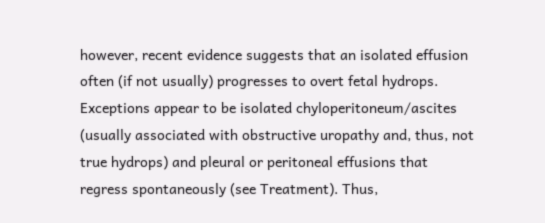however, recent evidence suggests that an isolated effusion often (if not usually) progresses to overt fetal hydrops. Exceptions appear to be isolated chyloperitoneum/ascites (usually associated with obstructive uropathy and, thus, not true hydrops) and pleural or peritoneal effusions that regress spontaneously (see Treatment). Thus,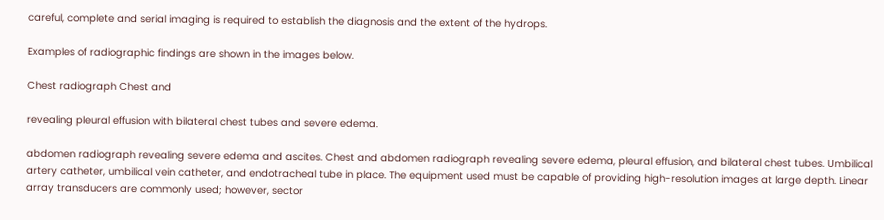careful, complete and serial imaging is required to establish the diagnosis and the extent of the hydrops.

Examples of radiographic findings are shown in the images below.

Chest radiograph Chest and

revealing pleural effusion with bilateral chest tubes and severe edema.

abdomen radiograph revealing severe edema and ascites. Chest and abdomen radiograph revealing severe edema, pleural effusion, and bilateral chest tubes. Umbilical artery catheter, umbilical vein catheter, and endotracheal tube in place. The equipment used must be capable of providing high-resolution images at large depth. Linear array transducers are commonly used; however, sector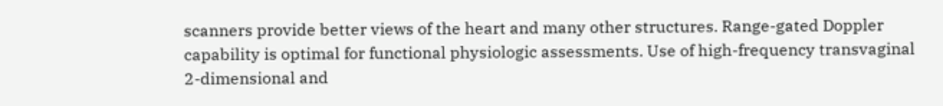scanners provide better views of the heart and many other structures. Range-gated Doppler capability is optimal for functional physiologic assessments. Use of high-frequency transvaginal 2-dimensional and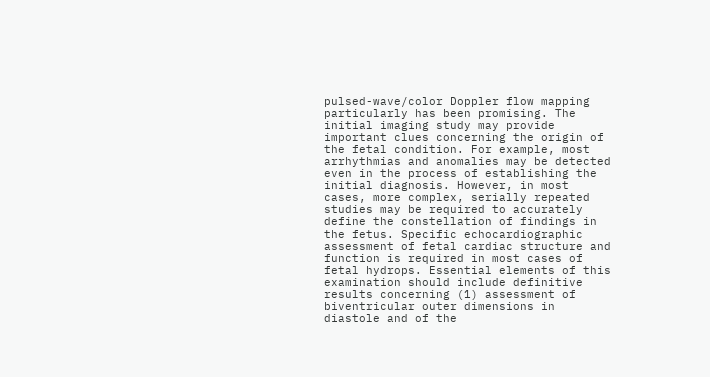pulsed-wave/color Doppler flow mapping particularly has been promising. The initial imaging study may provide important clues concerning the origin of the fetal condition. For example, most arrhythmias and anomalies may be detected even in the process of establishing the initial diagnosis. However, in most cases, more complex, serially repeated studies may be required to accurately define the constellation of findings in the fetus. Specific echocardiographic assessment of fetal cardiac structure and function is required in most cases of fetal hydrops. Essential elements of this examination should include definitive results concerning (1) assessment of biventricular outer dimensions in diastole and of the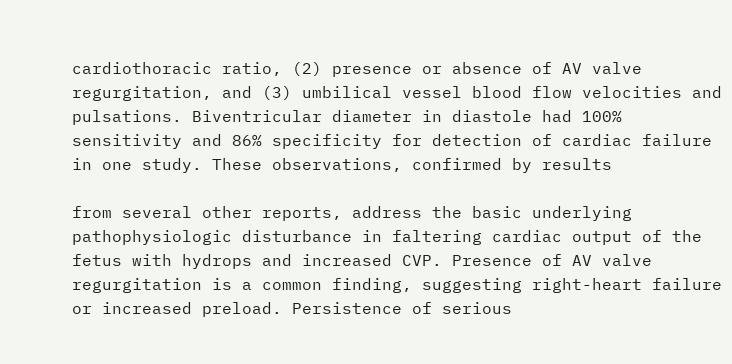cardiothoracic ratio, (2) presence or absence of AV valve regurgitation, and (3) umbilical vessel blood flow velocities and pulsations. Biventricular diameter in diastole had 100% sensitivity and 86% specificity for detection of cardiac failure in one study. These observations, confirmed by results

from several other reports, address the basic underlying pathophysiologic disturbance in faltering cardiac output of the fetus with hydrops and increased CVP. Presence of AV valve regurgitation is a common finding, suggesting right-heart failure or increased preload. Persistence of serious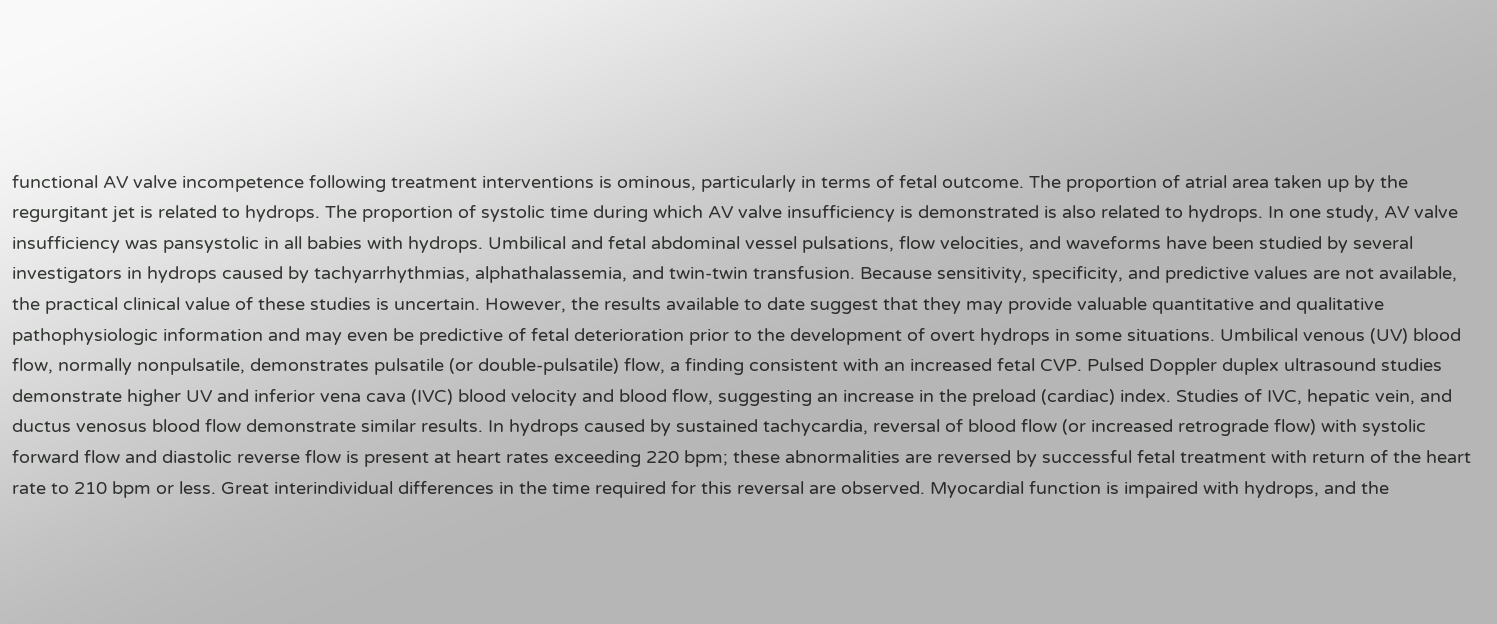functional AV valve incompetence following treatment interventions is ominous, particularly in terms of fetal outcome. The proportion of atrial area taken up by the regurgitant jet is related to hydrops. The proportion of systolic time during which AV valve insufficiency is demonstrated is also related to hydrops. In one study, AV valve insufficiency was pansystolic in all babies with hydrops. Umbilical and fetal abdominal vessel pulsations, flow velocities, and waveforms have been studied by several investigators in hydrops caused by tachyarrhythmias, alphathalassemia, and twin-twin transfusion. Because sensitivity, specificity, and predictive values are not available, the practical clinical value of these studies is uncertain. However, the results available to date suggest that they may provide valuable quantitative and qualitative pathophysiologic information and may even be predictive of fetal deterioration prior to the development of overt hydrops in some situations. Umbilical venous (UV) blood flow, normally nonpulsatile, demonstrates pulsatile (or double-pulsatile) flow, a finding consistent with an increased fetal CVP. Pulsed Doppler duplex ultrasound studies demonstrate higher UV and inferior vena cava (IVC) blood velocity and blood flow, suggesting an increase in the preload (cardiac) index. Studies of IVC, hepatic vein, and ductus venosus blood flow demonstrate similar results. In hydrops caused by sustained tachycardia, reversal of blood flow (or increased retrograde flow) with systolic forward flow and diastolic reverse flow is present at heart rates exceeding 220 bpm; these abnormalities are reversed by successful fetal treatment with return of the heart rate to 210 bpm or less. Great interindividual differences in the time required for this reversal are observed. Myocardial function is impaired with hydrops, and the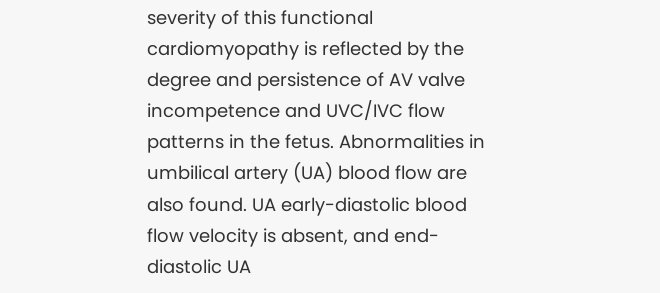severity of this functional cardiomyopathy is reflected by the degree and persistence of AV valve incompetence and UVC/IVC flow patterns in the fetus. Abnormalities in umbilical artery (UA) blood flow are also found. UA early-diastolic blood flow velocity is absent, and end-diastolic UA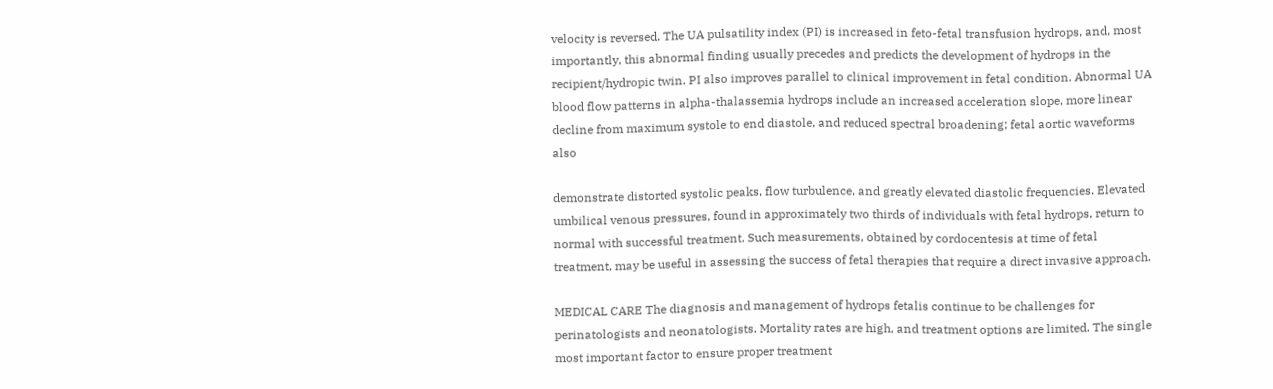velocity is reversed. The UA pulsatility index (PI) is increased in feto-fetal transfusion hydrops, and, most importantly, this abnormal finding usually precedes and predicts the development of hydrops in the recipient/hydropic twin. PI also improves parallel to clinical improvement in fetal condition. Abnormal UA blood flow patterns in alpha-thalassemia hydrops include an increased acceleration slope, more linear decline from maximum systole to end diastole, and reduced spectral broadening; fetal aortic waveforms also

demonstrate distorted systolic peaks, flow turbulence, and greatly elevated diastolic frequencies. Elevated umbilical venous pressures, found in approximately two thirds of individuals with fetal hydrops, return to normal with successful treatment. Such measurements, obtained by cordocentesis at time of fetal treatment, may be useful in assessing the success of fetal therapies that require a direct invasive approach.

MEDICAL CARE The diagnosis and management of hydrops fetalis continue to be challenges for perinatologists and neonatologists. Mortality rates are high, and treatment options are limited. The single most important factor to ensure proper treatment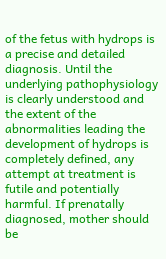of the fetus with hydrops is a precise and detailed diagnosis. Until the underlying pathophysiology is clearly understood and the extent of the abnormalities leading the development of hydrops is completely defined, any attempt at treatment is futile and potentially harmful. If prenatally diagnosed, mother should be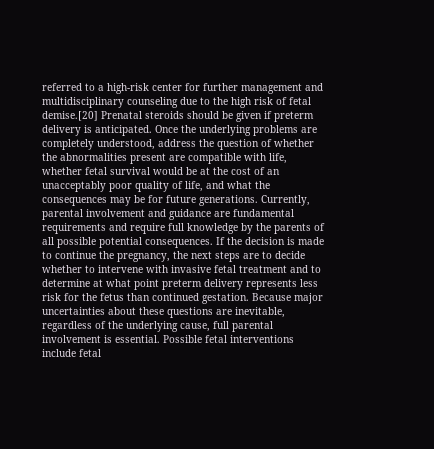referred to a high-risk center for further management and multidisciplinary counseling due to the high risk of fetal demise.[20] Prenatal steroids should be given if preterm delivery is anticipated. Once the underlying problems are completely understood, address the question of whether the abnormalities present are compatible with life, whether fetal survival would be at the cost of an unacceptably poor quality of life, and what the consequences may be for future generations. Currently, parental involvement and guidance are fundamental requirements and require full knowledge by the parents of all possible potential consequences. If the decision is made to continue the pregnancy, the next steps are to decide whether to intervene with invasive fetal treatment and to determine at what point preterm delivery represents less risk for the fetus than continued gestation. Because major uncertainties about these questions are inevitable, regardless of the underlying cause, full parental involvement is essential. Possible fetal interventions include fetal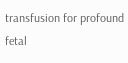transfusion for profound fetal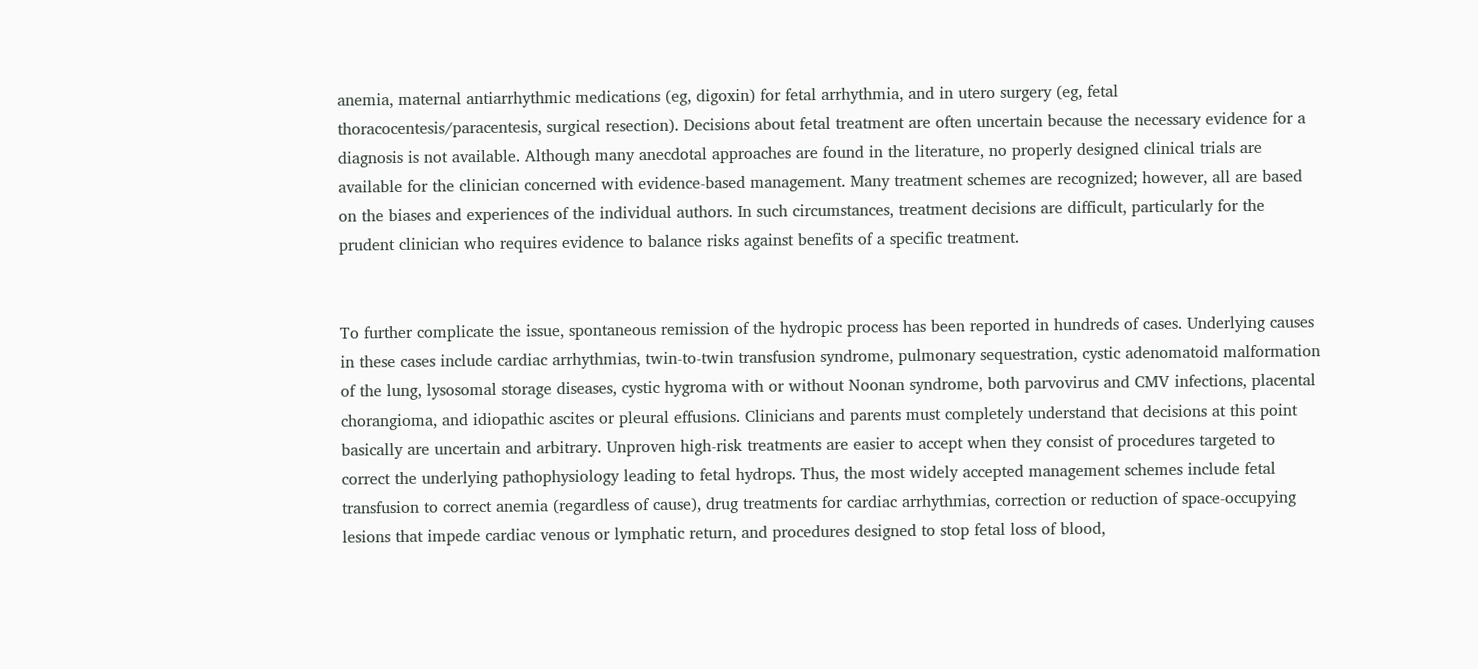anemia, maternal antiarrhythmic medications (eg, digoxin) for fetal arrhythmia, and in utero surgery (eg, fetal thoracocentesis/paracentesis, surgical resection). Decisions about fetal treatment are often uncertain because the necessary evidence for a diagnosis is not available. Although many anecdotal approaches are found in the literature, no properly designed clinical trials are available for the clinician concerned with evidence-based management. Many treatment schemes are recognized; however, all are based on the biases and experiences of the individual authors. In such circumstances, treatment decisions are difficult, particularly for the prudent clinician who requires evidence to balance risks against benefits of a specific treatment.


To further complicate the issue, spontaneous remission of the hydropic process has been reported in hundreds of cases. Underlying causes in these cases include cardiac arrhythmias, twin-to-twin transfusion syndrome, pulmonary sequestration, cystic adenomatoid malformation of the lung, lysosomal storage diseases, cystic hygroma with or without Noonan syndrome, both parvovirus and CMV infections, placental chorangioma, and idiopathic ascites or pleural effusions. Clinicians and parents must completely understand that decisions at this point basically are uncertain and arbitrary. Unproven high-risk treatments are easier to accept when they consist of procedures targeted to correct the underlying pathophysiology leading to fetal hydrops. Thus, the most widely accepted management schemes include fetal transfusion to correct anemia (regardless of cause), drug treatments for cardiac arrhythmias, correction or reduction of space-occupying lesions that impede cardiac venous or lymphatic return, and procedures designed to stop fetal loss of blood,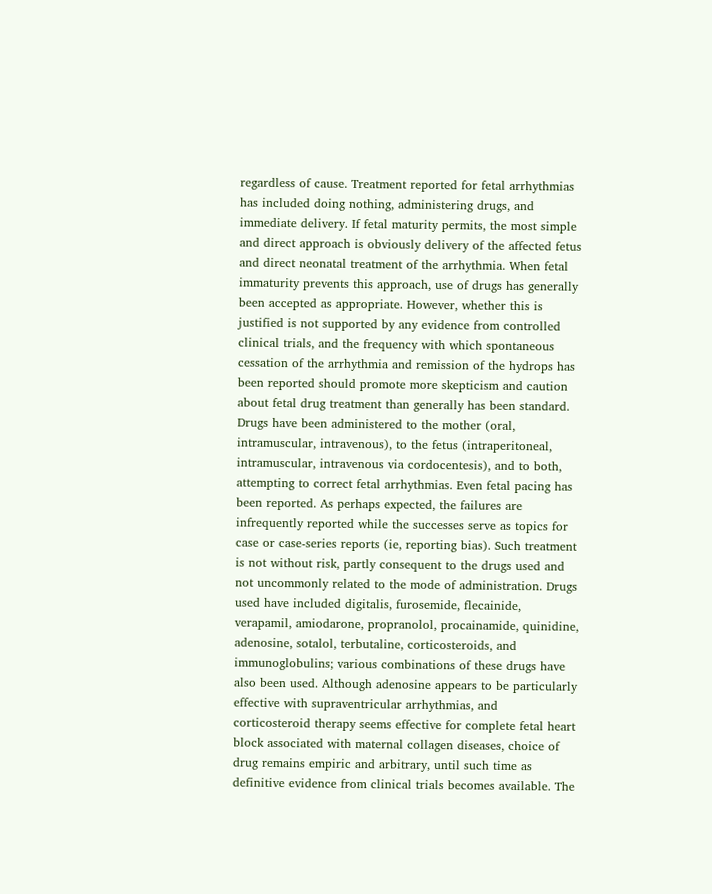regardless of cause. Treatment reported for fetal arrhythmias has included doing nothing, administering drugs, and immediate delivery. If fetal maturity permits, the most simple and direct approach is obviously delivery of the affected fetus and direct neonatal treatment of the arrhythmia. When fetal immaturity prevents this approach, use of drugs has generally been accepted as appropriate. However, whether this is justified is not supported by any evidence from controlled clinical trials, and the frequency with which spontaneous cessation of the arrhythmia and remission of the hydrops has been reported should promote more skepticism and caution about fetal drug treatment than generally has been standard. Drugs have been administered to the mother (oral, intramuscular, intravenous), to the fetus (intraperitoneal, intramuscular, intravenous via cordocentesis), and to both, attempting to correct fetal arrhythmias. Even fetal pacing has been reported. As perhaps expected, the failures are infrequently reported while the successes serve as topics for case or case-series reports (ie, reporting bias). Such treatment is not without risk, partly consequent to the drugs used and not uncommonly related to the mode of administration. Drugs used have included digitalis, furosemide, flecainide, verapamil, amiodarone, propranolol, procainamide, quinidine, adenosine, sotalol, terbutaline, corticosteroids, and immunoglobulins; various combinations of these drugs have also been used. Although adenosine appears to be particularly effective with supraventricular arrhythmias, and corticosteroid therapy seems effective for complete fetal heart block associated with maternal collagen diseases, choice of drug remains empiric and arbitrary, until such time as definitive evidence from clinical trials becomes available. The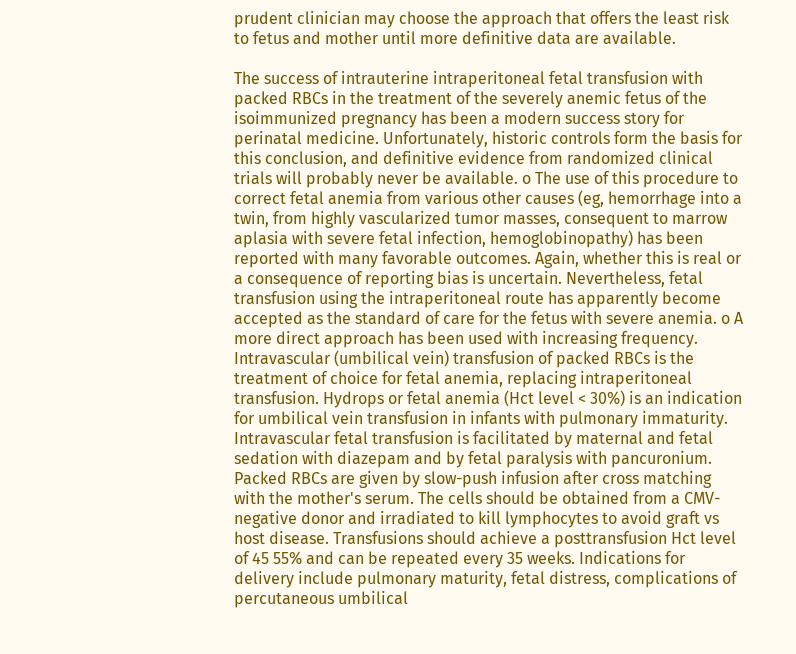prudent clinician may choose the approach that offers the least risk to fetus and mother until more definitive data are available.

The success of intrauterine intraperitoneal fetal transfusion with packed RBCs in the treatment of the severely anemic fetus of the isoimmunized pregnancy has been a modern success story for perinatal medicine. Unfortunately, historic controls form the basis for this conclusion, and definitive evidence from randomized clinical trials will probably never be available. o The use of this procedure to correct fetal anemia from various other causes (eg, hemorrhage into a twin, from highly vascularized tumor masses, consequent to marrow aplasia with severe fetal infection, hemoglobinopathy) has been reported with many favorable outcomes. Again, whether this is real or a consequence of reporting bias is uncertain. Nevertheless, fetal transfusion using the intraperitoneal route has apparently become accepted as the standard of care for the fetus with severe anemia. o A more direct approach has been used with increasing frequency. Intravascular (umbilical vein) transfusion of packed RBCs is the treatment of choice for fetal anemia, replacing intraperitoneal transfusion. Hydrops or fetal anemia (Hct level < 30%) is an indication for umbilical vein transfusion in infants with pulmonary immaturity. Intravascular fetal transfusion is facilitated by maternal and fetal sedation with diazepam and by fetal paralysis with pancuronium. Packed RBCs are given by slow-push infusion after cross matching with the mother's serum. The cells should be obtained from a CMV-negative donor and irradiated to kill lymphocytes to avoid graft vs host disease. Transfusions should achieve a posttransfusion Hct level of 45 55% and can be repeated every 35 weeks. Indications for delivery include pulmonary maturity, fetal distress, complications of percutaneous umbilical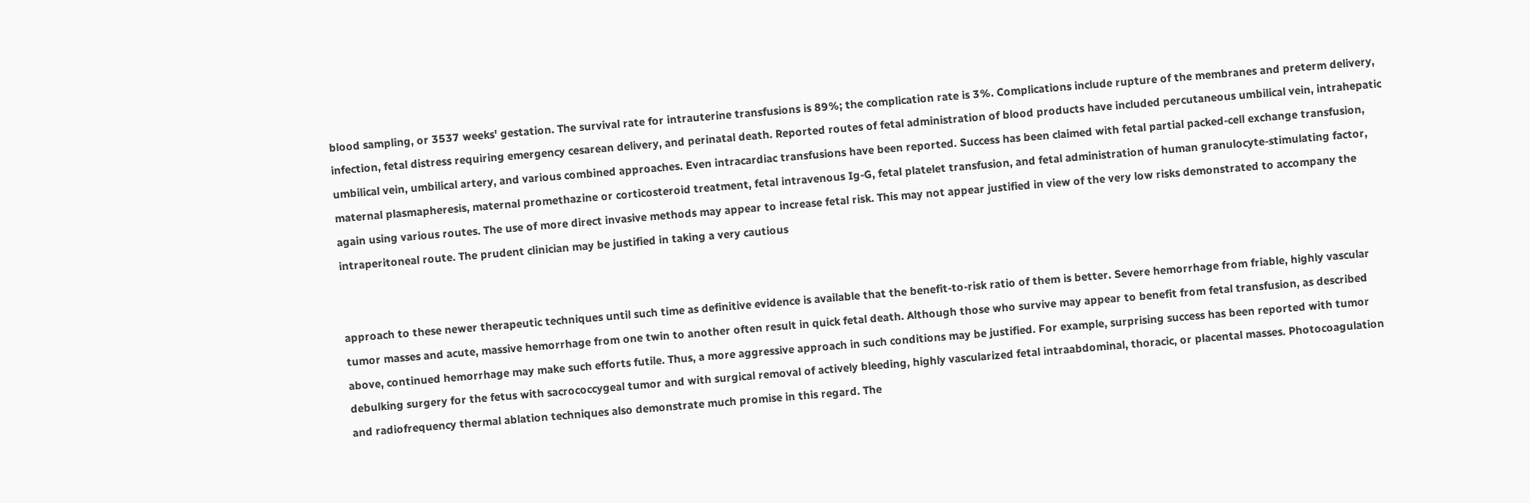blood sampling, or 3537 weeks' gestation. The survival rate for intrauterine transfusions is 89%; the complication rate is 3%. Complications include rupture of the membranes and preterm delivery, infection, fetal distress requiring emergency cesarean delivery, and perinatal death. Reported routes of fetal administration of blood products have included percutaneous umbilical vein, intrahepatic umbilical vein, umbilical artery, and various combined approaches. Even intracardiac transfusions have been reported. Success has been claimed with fetal partial packed-cell exchange transfusion, maternal plasmapheresis, maternal promethazine or corticosteroid treatment, fetal intravenous Ig-G, fetal platelet transfusion, and fetal administration of human granulocyte-stimulating factor, again using various routes. The use of more direct invasive methods may appear to increase fetal risk. This may not appear justified in view of the very low risks demonstrated to accompany the intraperitoneal route. The prudent clinician may be justified in taking a very cautious


approach to these newer therapeutic techniques until such time as definitive evidence is available that the benefit-to-risk ratio of them is better. Severe hemorrhage from friable, highly vascular tumor masses and acute, massive hemorrhage from one twin to another often result in quick fetal death. Although those who survive may appear to benefit from fetal transfusion, as described above, continued hemorrhage may make such efforts futile. Thus, a more aggressive approach in such conditions may be justified. For example, surprising success has been reported with tumor debulking surgery for the fetus with sacrococcygeal tumor and with surgical removal of actively bleeding, highly vascularized fetal intraabdominal, thoracic, or placental masses. Photocoagulation and radiofrequency thermal ablation techniques also demonstrate much promise in this regard. The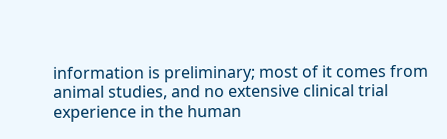information is preliminary; most of it comes from animal studies, and no extensive clinical trial experience in the human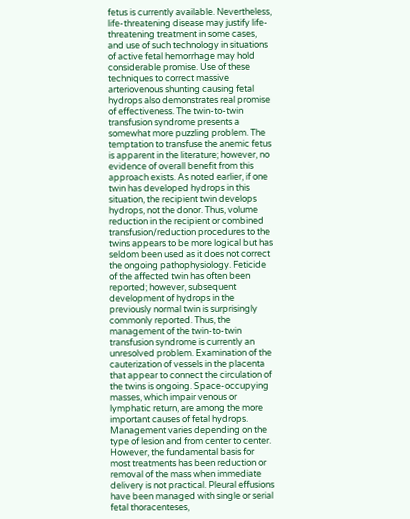fetus is currently available. Nevertheless, life-threatening disease may justify life-threatening treatment in some cases, and use of such technology in situations of active fetal hemorrhage may hold considerable promise. Use of these techniques to correct massive arteriovenous shunting causing fetal hydrops also demonstrates real promise of effectiveness. The twin-to-twin transfusion syndrome presents a somewhat more puzzling problem. The temptation to transfuse the anemic fetus is apparent in the literature; however, no evidence of overall benefit from this approach exists. As noted earlier, if one twin has developed hydrops in this situation, the recipient twin develops hydrops, not the donor. Thus, volume reduction in the recipient or combined transfusion/reduction procedures to the twins appears to be more logical but has seldom been used as it does not correct the ongoing pathophysiology. Feticide of the affected twin has often been reported; however, subsequent development of hydrops in the previously normal twin is surprisingly commonly reported. Thus, the management of the twin-to-twin transfusion syndrome is currently an unresolved problem. Examination of the cauterization of vessels in the placenta that appear to connect the circulation of the twins is ongoing. Space-occupying masses, which impair venous or lymphatic return, are among the more important causes of fetal hydrops. Management varies depending on the type of lesion and from center to center. However, the fundamental basis for most treatments has been reduction or removal of the mass when immediate delivery is not practical. Pleural effusions have been managed with single or serial fetal thoracenteses,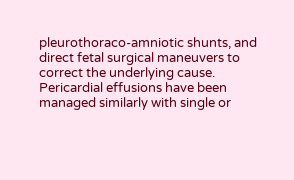pleurothoraco-amniotic shunts, and direct fetal surgical maneuvers to correct the underlying cause. Pericardial effusions have been managed similarly with single or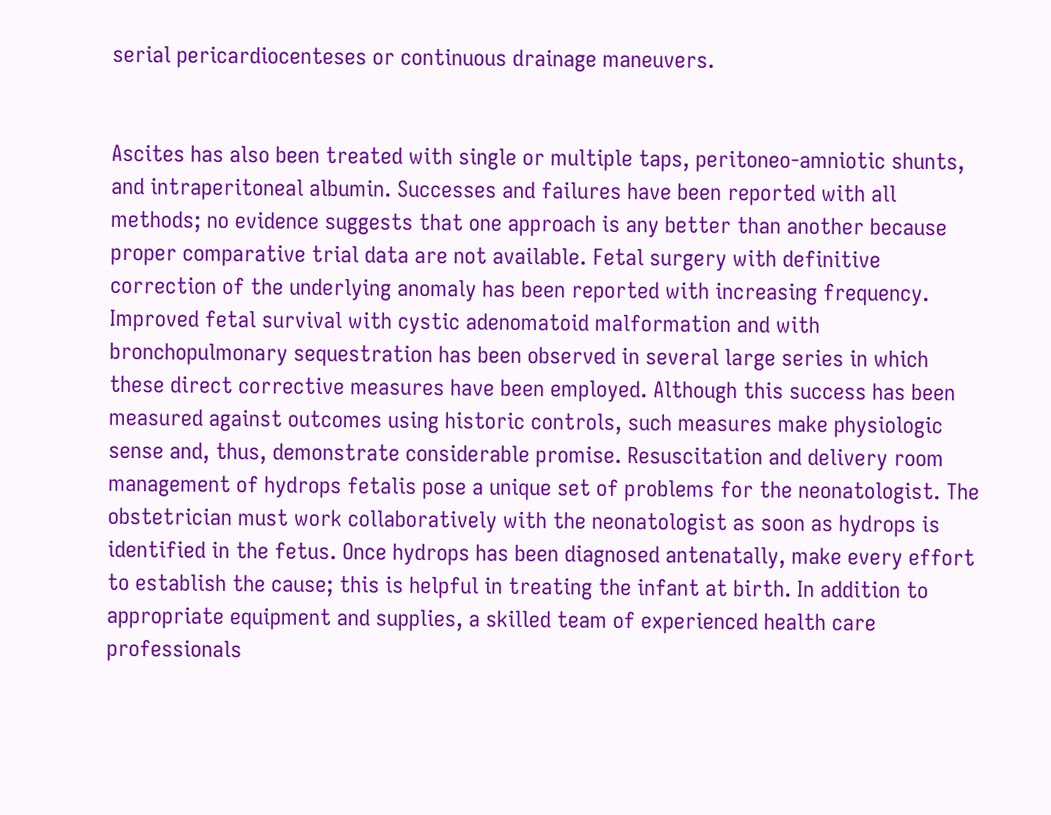serial pericardiocenteses or continuous drainage maneuvers.


Ascites has also been treated with single or multiple taps, peritoneo-amniotic shunts, and intraperitoneal albumin. Successes and failures have been reported with all methods; no evidence suggests that one approach is any better than another because proper comparative trial data are not available. Fetal surgery with definitive correction of the underlying anomaly has been reported with increasing frequency. Improved fetal survival with cystic adenomatoid malformation and with bronchopulmonary sequestration has been observed in several large series in which these direct corrective measures have been employed. Although this success has been measured against outcomes using historic controls, such measures make physiologic sense and, thus, demonstrate considerable promise. Resuscitation and delivery room management of hydrops fetalis pose a unique set of problems for the neonatologist. The obstetrician must work collaboratively with the neonatologist as soon as hydrops is identified in the fetus. Once hydrops has been diagnosed antenatally, make every effort to establish the cause; this is helpful in treating the infant at birth. In addition to appropriate equipment and supplies, a skilled team of experienced health care professionals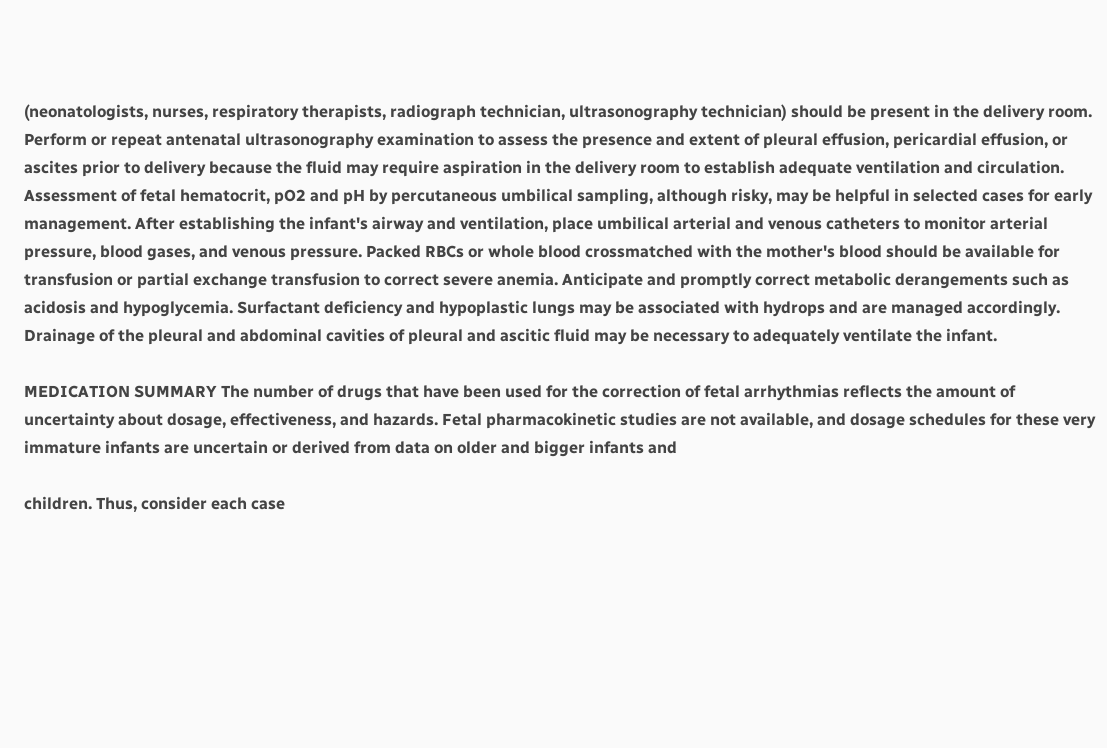(neonatologists, nurses, respiratory therapists, radiograph technician, ultrasonography technician) should be present in the delivery room. Perform or repeat antenatal ultrasonography examination to assess the presence and extent of pleural effusion, pericardial effusion, or ascites prior to delivery because the fluid may require aspiration in the delivery room to establish adequate ventilation and circulation. Assessment of fetal hematocrit, pO2 and pH by percutaneous umbilical sampling, although risky, may be helpful in selected cases for early management. After establishing the infant's airway and ventilation, place umbilical arterial and venous catheters to monitor arterial pressure, blood gases, and venous pressure. Packed RBCs or whole blood crossmatched with the mother's blood should be available for transfusion or partial exchange transfusion to correct severe anemia. Anticipate and promptly correct metabolic derangements such as acidosis and hypoglycemia. Surfactant deficiency and hypoplastic lungs may be associated with hydrops and are managed accordingly. Drainage of the pleural and abdominal cavities of pleural and ascitic fluid may be necessary to adequately ventilate the infant.

MEDICATION SUMMARY The number of drugs that have been used for the correction of fetal arrhythmias reflects the amount of uncertainty about dosage, effectiveness, and hazards. Fetal pharmacokinetic studies are not available, and dosage schedules for these very immature infants are uncertain or derived from data on older and bigger infants and

children. Thus, consider each case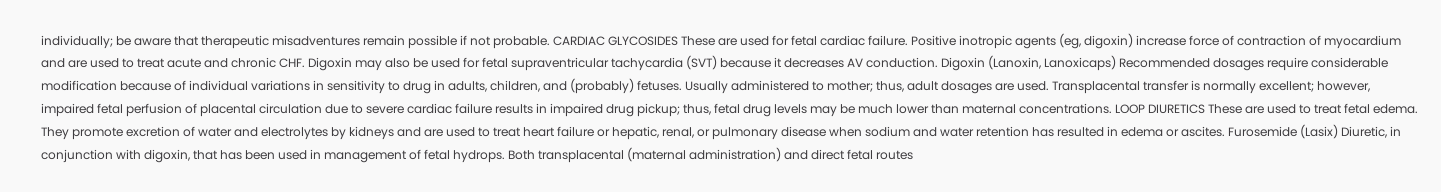individually; be aware that therapeutic misadventures remain possible if not probable. CARDIAC GLYCOSIDES These are used for fetal cardiac failure. Positive inotropic agents (eg, digoxin) increase force of contraction of myocardium and are used to treat acute and chronic CHF. Digoxin may also be used for fetal supraventricular tachycardia (SVT) because it decreases AV conduction. Digoxin (Lanoxin, Lanoxicaps) Recommended dosages require considerable modification because of individual variations in sensitivity to drug in adults, children, and (probably) fetuses. Usually administered to mother; thus, adult dosages are used. Transplacental transfer is normally excellent; however, impaired fetal perfusion of placental circulation due to severe cardiac failure results in impaired drug pickup; thus, fetal drug levels may be much lower than maternal concentrations. LOOP DIURETICS These are used to treat fetal edema. They promote excretion of water and electrolytes by kidneys and are used to treat heart failure or hepatic, renal, or pulmonary disease when sodium and water retention has resulted in edema or ascites. Furosemide (Lasix) Diuretic, in conjunction with digoxin, that has been used in management of fetal hydrops. Both transplacental (maternal administration) and direct fetal routes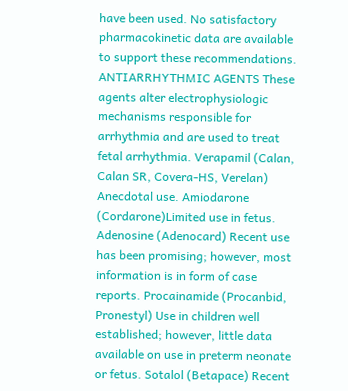have been used. No satisfactory pharmacokinetic data are available to support these recommendations. ANTIARRHYTHMIC AGENTS These agents alter electrophysiologic mechanisms responsible for arrhythmia and are used to treat fetal arrhythmia. Verapamil (Calan, Calan SR, Covera-HS, Verelan) Anecdotal use. Amiodarone (Cordarone)Limited use in fetus. Adenosine (Adenocard) Recent use has been promising; however, most information is in form of case reports. Procainamide (Procanbid, Pronestyl) Use in children well established; however, little data available on use in preterm neonate or fetus. Sotalol (Betapace) Recent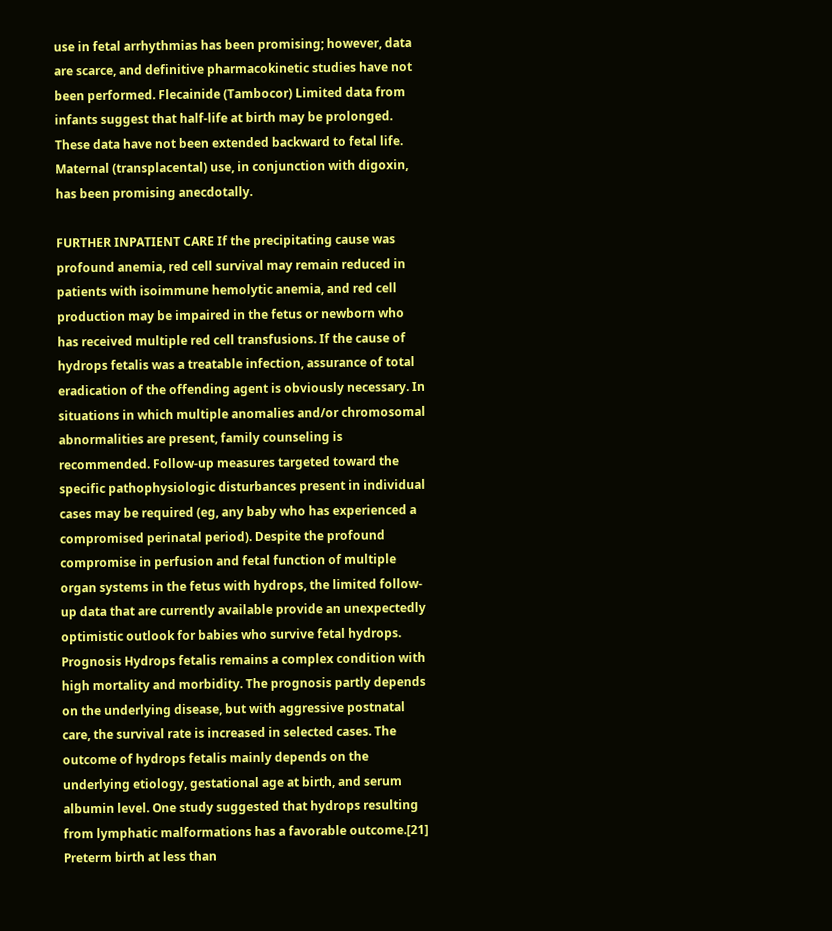use in fetal arrhythmias has been promising; however, data are scarce, and definitive pharmacokinetic studies have not been performed. Flecainide (Tambocor) Limited data from infants suggest that half-life at birth may be prolonged. These data have not been extended backward to fetal life. Maternal (transplacental) use, in conjunction with digoxin, has been promising anecdotally.

FURTHER INPATIENT CARE If the precipitating cause was profound anemia, red cell survival may remain reduced in patients with isoimmune hemolytic anemia, and red cell production may be impaired in the fetus or newborn who has received multiple red cell transfusions. If the cause of hydrops fetalis was a treatable infection, assurance of total eradication of the offending agent is obviously necessary. In situations in which multiple anomalies and/or chromosomal abnormalities are present, family counseling is recommended. Follow-up measures targeted toward the specific pathophysiologic disturbances present in individual cases may be required (eg, any baby who has experienced a compromised perinatal period). Despite the profound compromise in perfusion and fetal function of multiple organ systems in the fetus with hydrops, the limited follow-up data that are currently available provide an unexpectedly optimistic outlook for babies who survive fetal hydrops. Prognosis Hydrops fetalis remains a complex condition with high mortality and morbidity. The prognosis partly depends on the underlying disease, but with aggressive postnatal care, the survival rate is increased in selected cases. The outcome of hydrops fetalis mainly depends on the underlying etiology, gestational age at birth, and serum albumin level. One study suggested that hydrops resulting from lymphatic malformations has a favorable outcome.[21] Preterm birth at less than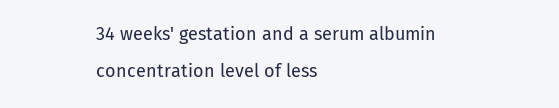34 weeks' gestation and a serum albumin concentration level of less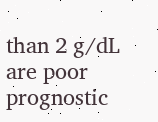than 2 g/dL are poor prognostic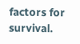factors for survival.